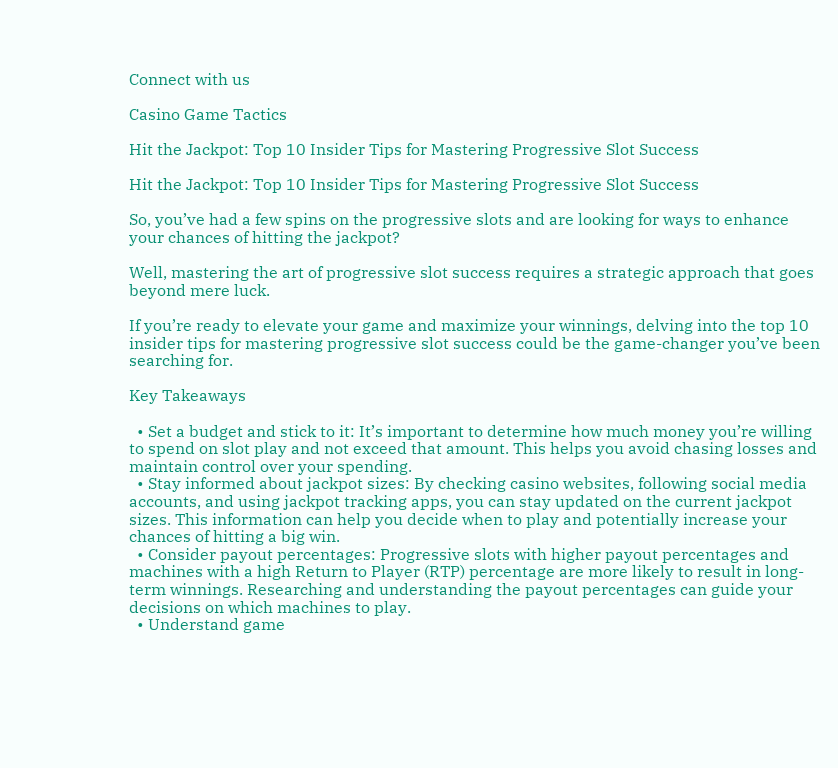Connect with us

Casino Game Tactics

Hit the Jackpot: Top 10 Insider Tips for Mastering Progressive Slot Success

Hit the Jackpot: Top 10 Insider Tips for Mastering Progressive Slot Success

So, you’ve had a few spins on the progressive slots and are looking for ways to enhance your chances of hitting the jackpot?

Well, mastering the art of progressive slot success requires a strategic approach that goes beyond mere luck.

If you’re ready to elevate your game and maximize your winnings, delving into the top 10 insider tips for mastering progressive slot success could be the game-changer you’ve been searching for.

Key Takeaways

  • Set a budget and stick to it: It’s important to determine how much money you’re willing to spend on slot play and not exceed that amount. This helps you avoid chasing losses and maintain control over your spending.
  • Stay informed about jackpot sizes: By checking casino websites, following social media accounts, and using jackpot tracking apps, you can stay updated on the current jackpot sizes. This information can help you decide when to play and potentially increase your chances of hitting a big win.
  • Consider payout percentages: Progressive slots with higher payout percentages and machines with a high Return to Player (RTP) percentage are more likely to result in long-term winnings. Researching and understanding the payout percentages can guide your decisions on which machines to play.
  • Understand game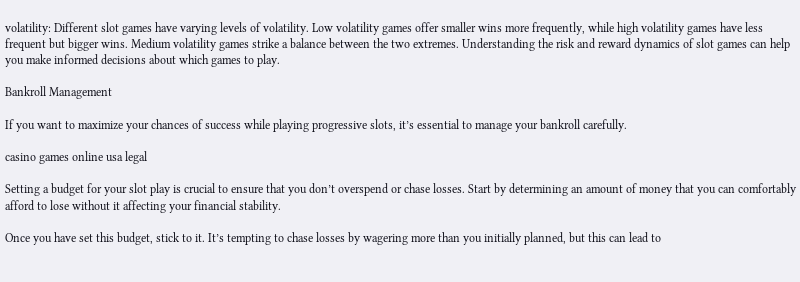volatility: Different slot games have varying levels of volatility. Low volatility games offer smaller wins more frequently, while high volatility games have less frequent but bigger wins. Medium volatility games strike a balance between the two extremes. Understanding the risk and reward dynamics of slot games can help you make informed decisions about which games to play.

Bankroll Management

If you want to maximize your chances of success while playing progressive slots, it’s essential to manage your bankroll carefully.

casino games online usa legal

Setting a budget for your slot play is crucial to ensure that you don’t overspend or chase losses. Start by determining an amount of money that you can comfortably afford to lose without it affecting your financial stability.

Once you have set this budget, stick to it. It’s tempting to chase losses by wagering more than you initially planned, but this can lead to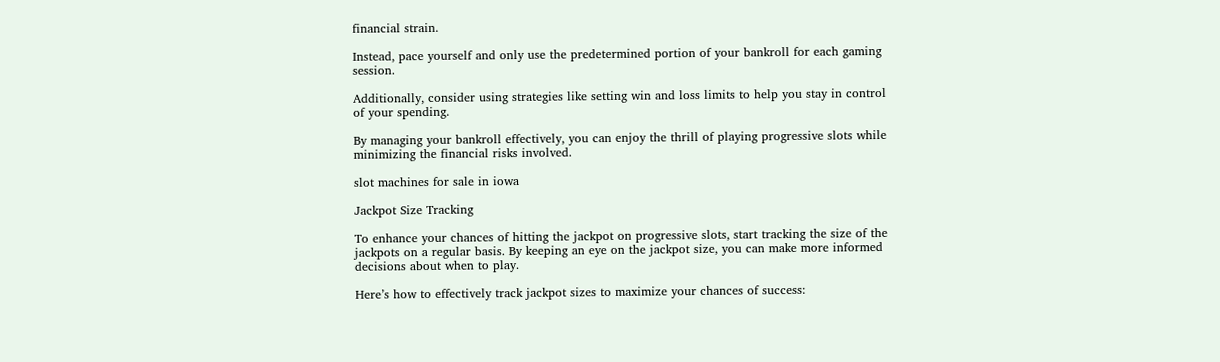financial strain.

Instead, pace yourself and only use the predetermined portion of your bankroll for each gaming session.

Additionally, consider using strategies like setting win and loss limits to help you stay in control of your spending.

By managing your bankroll effectively, you can enjoy the thrill of playing progressive slots while minimizing the financial risks involved.

slot machines for sale in iowa

Jackpot Size Tracking

To enhance your chances of hitting the jackpot on progressive slots, start tracking the size of the jackpots on a regular basis. By keeping an eye on the jackpot size, you can make more informed decisions about when to play.

Here’s how to effectively track jackpot sizes to maximize your chances of success: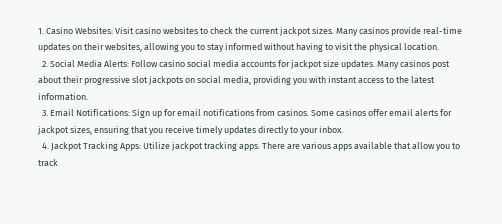1. Casino Websites: Visit casino websites to check the current jackpot sizes. Many casinos provide real-time updates on their websites, allowing you to stay informed without having to visit the physical location.
  2. Social Media Alerts: Follow casino social media accounts for jackpot size updates. Many casinos post about their progressive slot jackpots on social media, providing you with instant access to the latest information.
  3. Email Notifications: Sign up for email notifications from casinos. Some casinos offer email alerts for jackpot sizes, ensuring that you receive timely updates directly to your inbox.
  4. Jackpot Tracking Apps: Utilize jackpot tracking apps. There are various apps available that allow you to track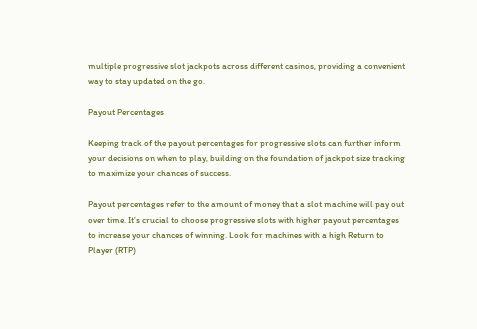multiple progressive slot jackpots across different casinos, providing a convenient way to stay updated on the go.

Payout Percentages

Keeping track of the payout percentages for progressive slots can further inform your decisions on when to play, building on the foundation of jackpot size tracking to maximize your chances of success.

Payout percentages refer to the amount of money that a slot machine will pay out over time. It’s crucial to choose progressive slots with higher payout percentages to increase your chances of winning. Look for machines with a high Return to Player (RTP)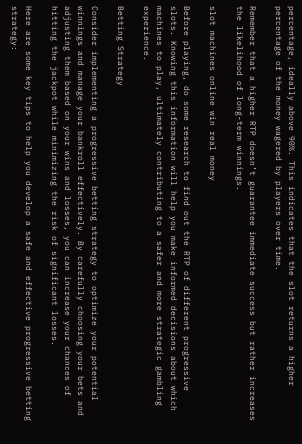percentage, ideally above 90%. This indicates that the slot returns a higher percentage of the money wagered by players over time.

Remember that a higher RTP doesn’t guarantee immediate success but rather increases the likelihood of long-term winnings.

slot machines online win real money

Before playing, do some research to find out the RTP of different progressive slots. Knowing this information will help you make informed decisions about which machines to play, ultimately contributing to a safer and more strategic gambling experience.

Betting Strategy

Consider implementing a progressive betting strategy to optimize your potential winnings and manage your bankroll effectively. By carefully choosing your bets and adjusting them based on your wins and losses, you can increase your chances of hitting the jackpot while minimizing the risk of significant losses.

Here are some key tips to help you develop a safe and effective progressive betting strategy: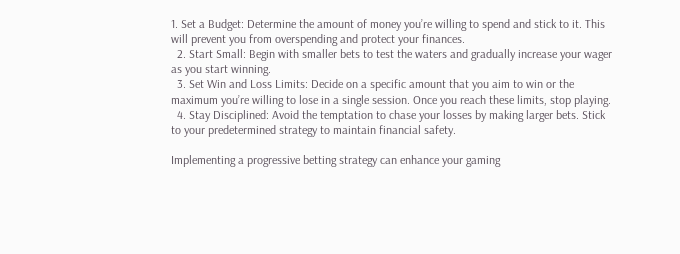1. Set a Budget: Determine the amount of money you’re willing to spend and stick to it. This will prevent you from overspending and protect your finances.
  2. Start Small: Begin with smaller bets to test the waters and gradually increase your wager as you start winning.
  3. Set Win and Loss Limits: Decide on a specific amount that you aim to win or the maximum you’re willing to lose in a single session. Once you reach these limits, stop playing.
  4. Stay Disciplined: Avoid the temptation to chase your losses by making larger bets. Stick to your predetermined strategy to maintain financial safety.

Implementing a progressive betting strategy can enhance your gaming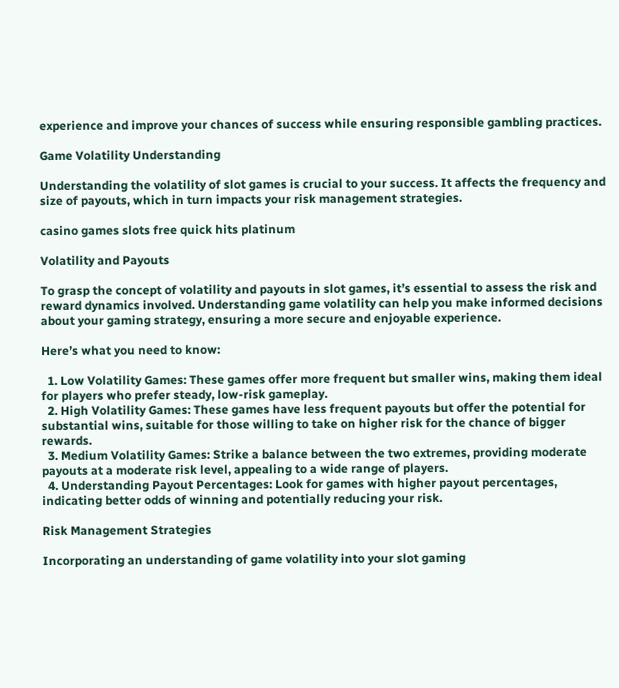experience and improve your chances of success while ensuring responsible gambling practices.

Game Volatility Understanding

Understanding the volatility of slot games is crucial to your success. It affects the frequency and size of payouts, which in turn impacts your risk management strategies.

casino games slots free quick hits platinum

Volatility and Payouts

To grasp the concept of volatility and payouts in slot games, it’s essential to assess the risk and reward dynamics involved. Understanding game volatility can help you make informed decisions about your gaming strategy, ensuring a more secure and enjoyable experience.

Here’s what you need to know:

  1. Low Volatility Games: These games offer more frequent but smaller wins, making them ideal for players who prefer steady, low-risk gameplay.
  2. High Volatility Games: These games have less frequent payouts but offer the potential for substantial wins, suitable for those willing to take on higher risk for the chance of bigger rewards.
  3. Medium Volatility Games: Strike a balance between the two extremes, providing moderate payouts at a moderate risk level, appealing to a wide range of players.
  4. Understanding Payout Percentages: Look for games with higher payout percentages, indicating better odds of winning and potentially reducing your risk.

Risk Management Strategies

Incorporating an understanding of game volatility into your slot gaming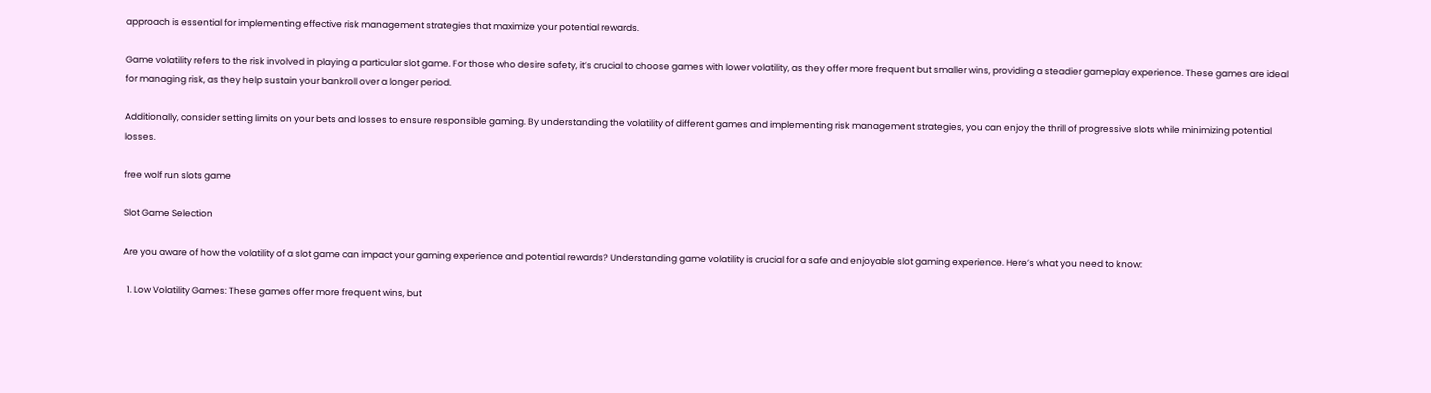approach is essential for implementing effective risk management strategies that maximize your potential rewards.

Game volatility refers to the risk involved in playing a particular slot game. For those who desire safety, it’s crucial to choose games with lower volatility, as they offer more frequent but smaller wins, providing a steadier gameplay experience. These games are ideal for managing risk, as they help sustain your bankroll over a longer period.

Additionally, consider setting limits on your bets and losses to ensure responsible gaming. By understanding the volatility of different games and implementing risk management strategies, you can enjoy the thrill of progressive slots while minimizing potential losses.

free wolf run slots game

Slot Game Selection

Are you aware of how the volatility of a slot game can impact your gaming experience and potential rewards? Understanding game volatility is crucial for a safe and enjoyable slot gaming experience. Here’s what you need to know:

  1. Low Volatility Games: These games offer more frequent wins, but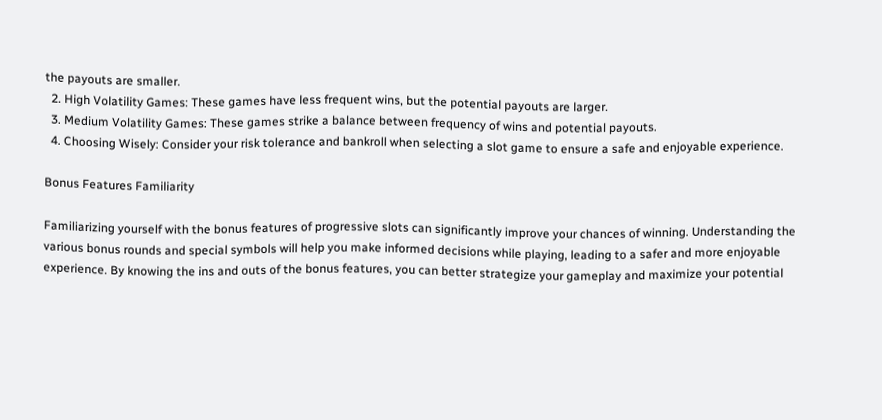the payouts are smaller.
  2. High Volatility Games: These games have less frequent wins, but the potential payouts are larger.
  3. Medium Volatility Games: These games strike a balance between frequency of wins and potential payouts.
  4. Choosing Wisely: Consider your risk tolerance and bankroll when selecting a slot game to ensure a safe and enjoyable experience.

Bonus Features Familiarity

Familiarizing yourself with the bonus features of progressive slots can significantly improve your chances of winning. Understanding the various bonus rounds and special symbols will help you make informed decisions while playing, leading to a safer and more enjoyable experience. By knowing the ins and outs of the bonus features, you can better strategize your gameplay and maximize your potential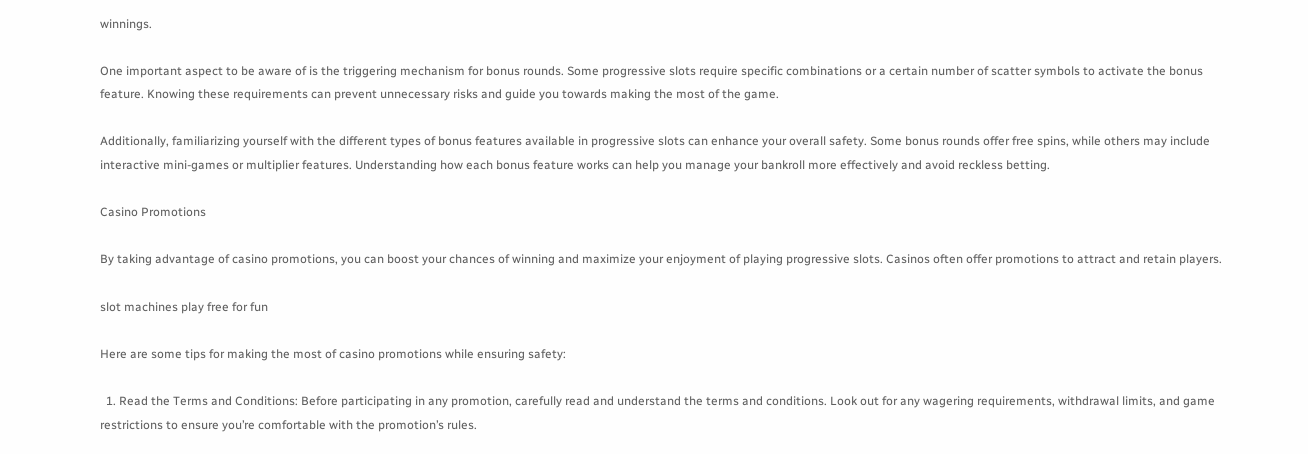winnings.

One important aspect to be aware of is the triggering mechanism for bonus rounds. Some progressive slots require specific combinations or a certain number of scatter symbols to activate the bonus feature. Knowing these requirements can prevent unnecessary risks and guide you towards making the most of the game.

Additionally, familiarizing yourself with the different types of bonus features available in progressive slots can enhance your overall safety. Some bonus rounds offer free spins, while others may include interactive mini-games or multiplier features. Understanding how each bonus feature works can help you manage your bankroll more effectively and avoid reckless betting.

Casino Promotions

By taking advantage of casino promotions, you can boost your chances of winning and maximize your enjoyment of playing progressive slots. Casinos often offer promotions to attract and retain players.

slot machines play free for fun

Here are some tips for making the most of casino promotions while ensuring safety:

  1. Read the Terms and Conditions: Before participating in any promotion, carefully read and understand the terms and conditions. Look out for any wagering requirements, withdrawal limits, and game restrictions to ensure you’re comfortable with the promotion’s rules.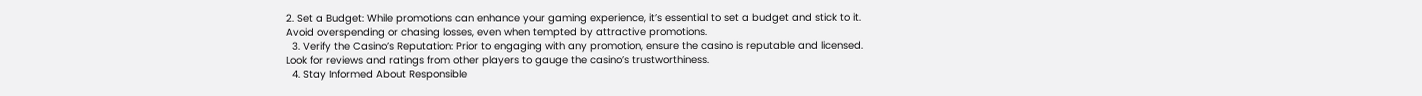2. Set a Budget: While promotions can enhance your gaming experience, it’s essential to set a budget and stick to it. Avoid overspending or chasing losses, even when tempted by attractive promotions.
  3. Verify the Casino’s Reputation: Prior to engaging with any promotion, ensure the casino is reputable and licensed. Look for reviews and ratings from other players to gauge the casino’s trustworthiness.
  4. Stay Informed About Responsible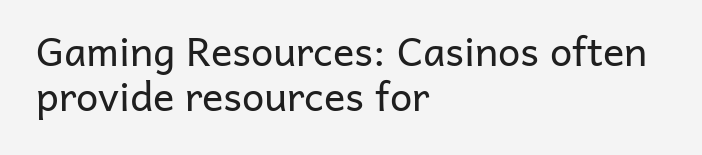Gaming Resources: Casinos often provide resources for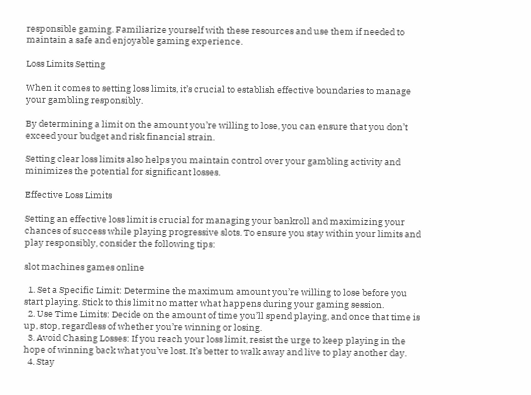responsible gaming. Familiarize yourself with these resources and use them if needed to maintain a safe and enjoyable gaming experience.

Loss Limits Setting

When it comes to setting loss limits, it’s crucial to establish effective boundaries to manage your gambling responsibly.

By determining a limit on the amount you’re willing to lose, you can ensure that you don’t exceed your budget and risk financial strain.

Setting clear loss limits also helps you maintain control over your gambling activity and minimizes the potential for significant losses.

Effective Loss Limits

Setting an effective loss limit is crucial for managing your bankroll and maximizing your chances of success while playing progressive slots. To ensure you stay within your limits and play responsibly, consider the following tips:

slot machines games online

  1. Set a Specific Limit: Determine the maximum amount you’re willing to lose before you start playing. Stick to this limit no matter what happens during your gaming session.
  2. Use Time Limits: Decide on the amount of time you’ll spend playing, and once that time is up, stop, regardless of whether you’re winning or losing.
  3. Avoid Chasing Losses: If you reach your loss limit, resist the urge to keep playing in the hope of winning back what you’ve lost. It’s better to walk away and live to play another day.
  4. Stay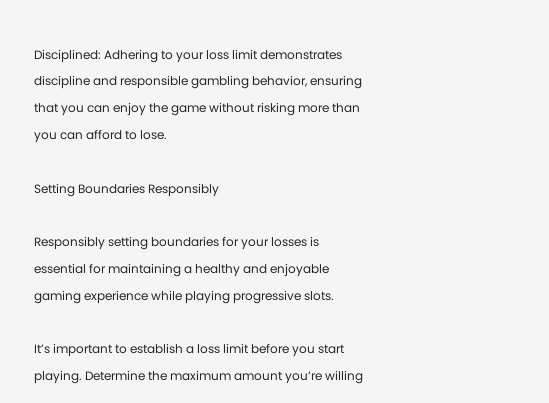Disciplined: Adhering to your loss limit demonstrates discipline and responsible gambling behavior, ensuring that you can enjoy the game without risking more than you can afford to lose.

Setting Boundaries Responsibly

Responsibly setting boundaries for your losses is essential for maintaining a healthy and enjoyable gaming experience while playing progressive slots.

It’s important to establish a loss limit before you start playing. Determine the maximum amount you’re willing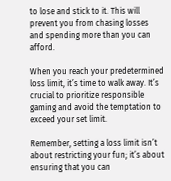to lose and stick to it. This will prevent you from chasing losses and spending more than you can afford.

When you reach your predetermined loss limit, it’s time to walk away. It’s crucial to prioritize responsible gaming and avoid the temptation to exceed your set limit.

Remember, setting a loss limit isn’t about restricting your fun; it’s about ensuring that you can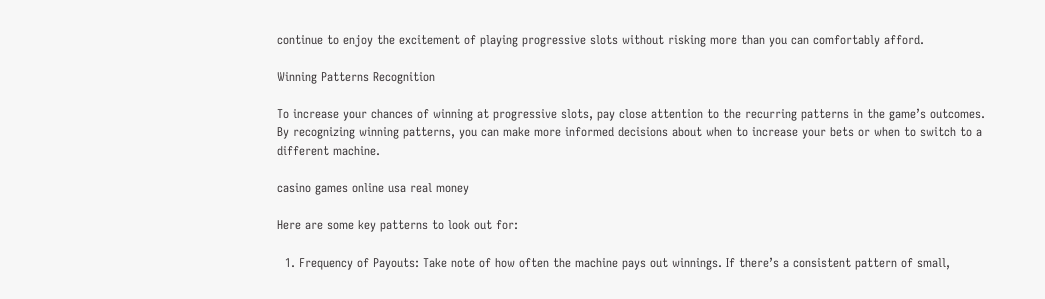continue to enjoy the excitement of playing progressive slots without risking more than you can comfortably afford.

Winning Patterns Recognition

To increase your chances of winning at progressive slots, pay close attention to the recurring patterns in the game’s outcomes. By recognizing winning patterns, you can make more informed decisions about when to increase your bets or when to switch to a different machine.

casino games online usa real money

Here are some key patterns to look out for:

  1. Frequency of Payouts: Take note of how often the machine pays out winnings. If there’s a consistent pattern of small,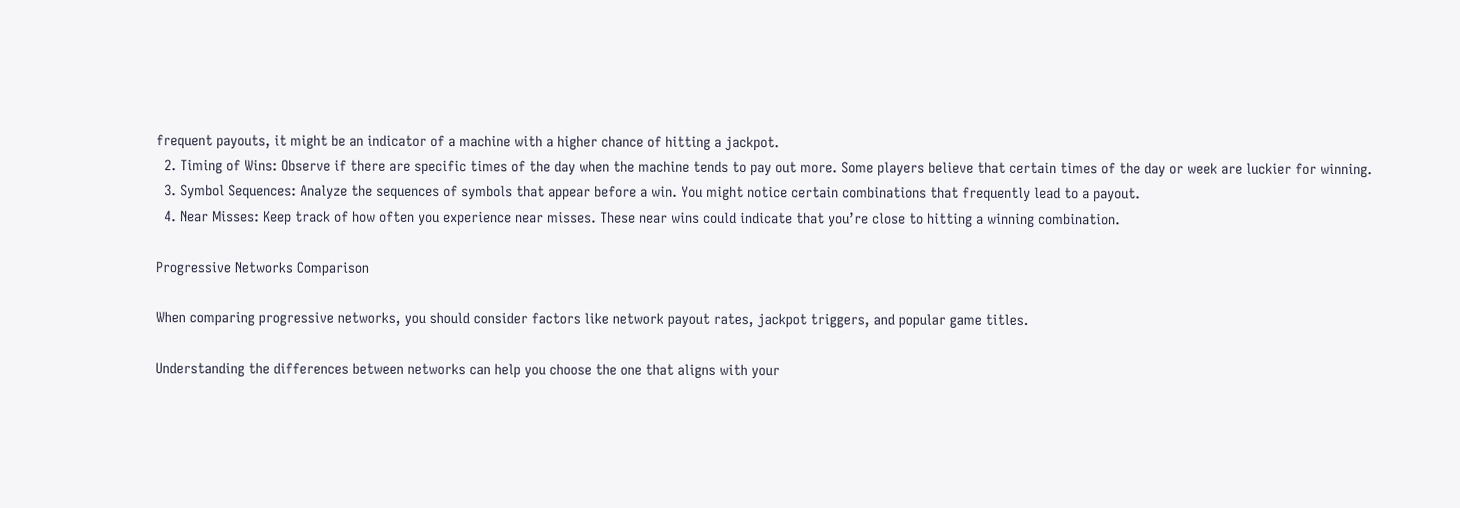frequent payouts, it might be an indicator of a machine with a higher chance of hitting a jackpot.
  2. Timing of Wins: Observe if there are specific times of the day when the machine tends to pay out more. Some players believe that certain times of the day or week are luckier for winning.
  3. Symbol Sequences: Analyze the sequences of symbols that appear before a win. You might notice certain combinations that frequently lead to a payout.
  4. Near Misses: Keep track of how often you experience near misses. These near wins could indicate that you’re close to hitting a winning combination.

Progressive Networks Comparison

When comparing progressive networks, you should consider factors like network payout rates, jackpot triggers, and popular game titles.

Understanding the differences between networks can help you choose the one that aligns with your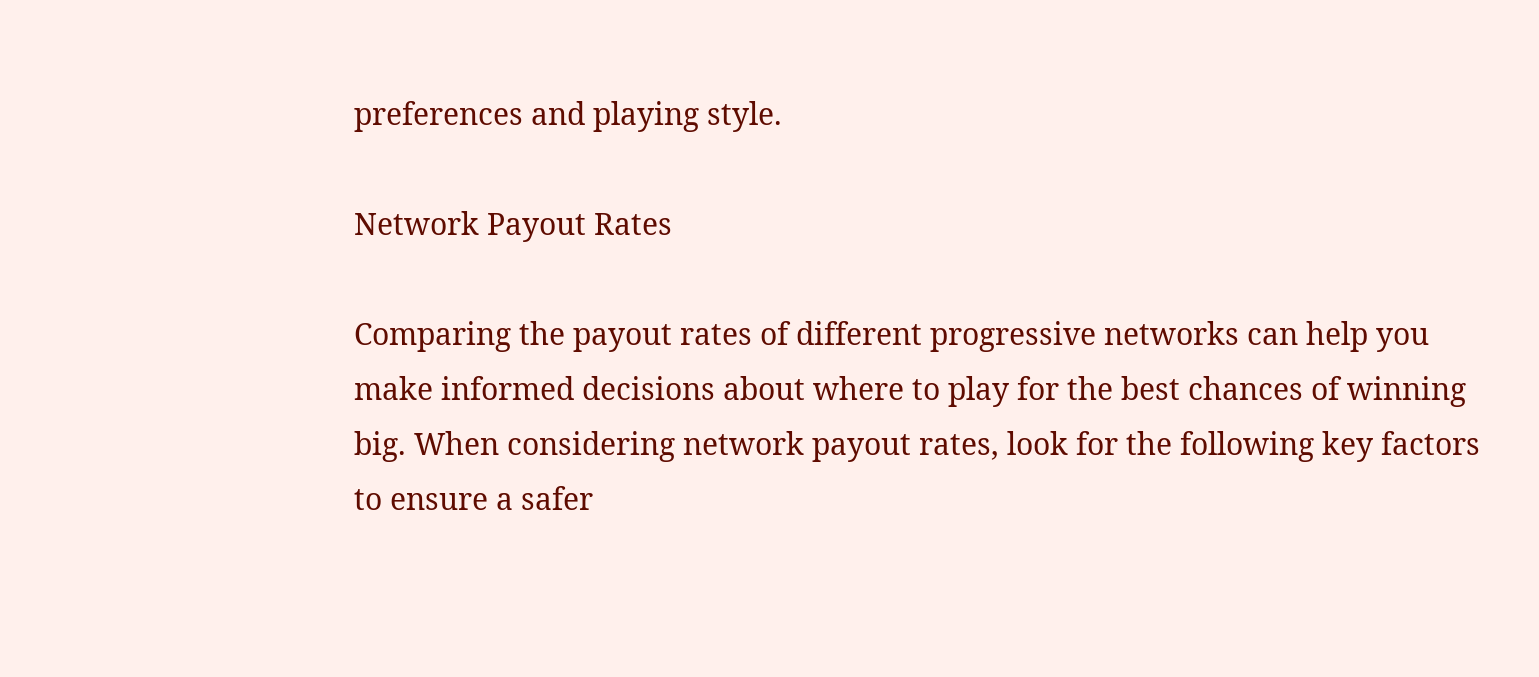preferences and playing style.

Network Payout Rates

Comparing the payout rates of different progressive networks can help you make informed decisions about where to play for the best chances of winning big. When considering network payout rates, look for the following key factors to ensure a safer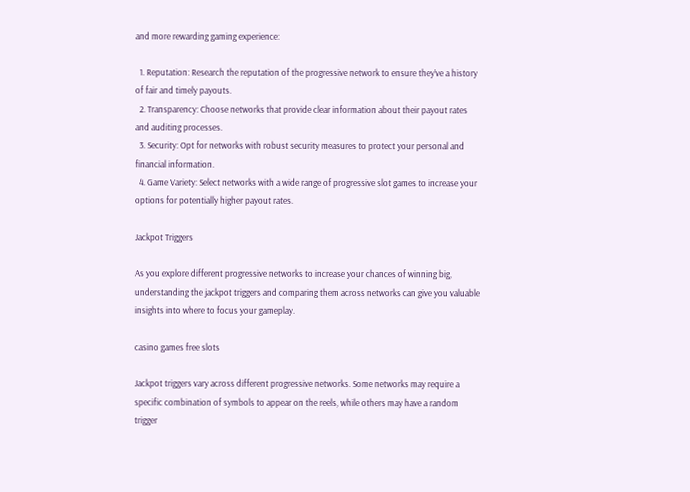and more rewarding gaming experience:

  1. Reputation: Research the reputation of the progressive network to ensure they’ve a history of fair and timely payouts.
  2. Transparency: Choose networks that provide clear information about their payout rates and auditing processes.
  3. Security: Opt for networks with robust security measures to protect your personal and financial information.
  4. Game Variety: Select networks with a wide range of progressive slot games to increase your options for potentially higher payout rates.

Jackpot Triggers

As you explore different progressive networks to increase your chances of winning big, understanding the jackpot triggers and comparing them across networks can give you valuable insights into where to focus your gameplay.

casino games free slots

Jackpot triggers vary across different progressive networks. Some networks may require a specific combination of symbols to appear on the reels, while others may have a random trigger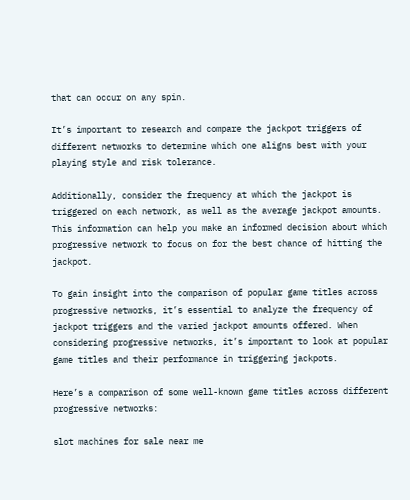that can occur on any spin.

It’s important to research and compare the jackpot triggers of different networks to determine which one aligns best with your playing style and risk tolerance.

Additionally, consider the frequency at which the jackpot is triggered on each network, as well as the average jackpot amounts. This information can help you make an informed decision about which progressive network to focus on for the best chance of hitting the jackpot.

To gain insight into the comparison of popular game titles across progressive networks, it’s essential to analyze the frequency of jackpot triggers and the varied jackpot amounts offered. When considering progressive networks, it’s important to look at popular game titles and their performance in triggering jackpots.

Here’s a comparison of some well-known game titles across different progressive networks:

slot machines for sale near me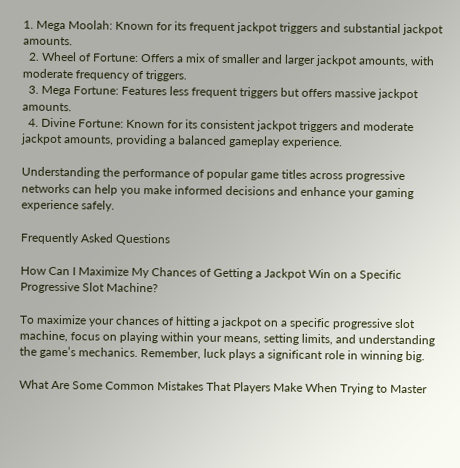1. Mega Moolah: Known for its frequent jackpot triggers and substantial jackpot amounts.
  2. Wheel of Fortune: Offers a mix of smaller and larger jackpot amounts, with moderate frequency of triggers.
  3. Mega Fortune: Features less frequent triggers but offers massive jackpot amounts.
  4. Divine Fortune: Known for its consistent jackpot triggers and moderate jackpot amounts, providing a balanced gameplay experience.

Understanding the performance of popular game titles across progressive networks can help you make informed decisions and enhance your gaming experience safely.

Frequently Asked Questions

How Can I Maximize My Chances of Getting a Jackpot Win on a Specific Progressive Slot Machine?

To maximize your chances of hitting a jackpot on a specific progressive slot machine, focus on playing within your means, setting limits, and understanding the game’s mechanics. Remember, luck plays a significant role in winning big.

What Are Some Common Mistakes That Players Make When Trying to Master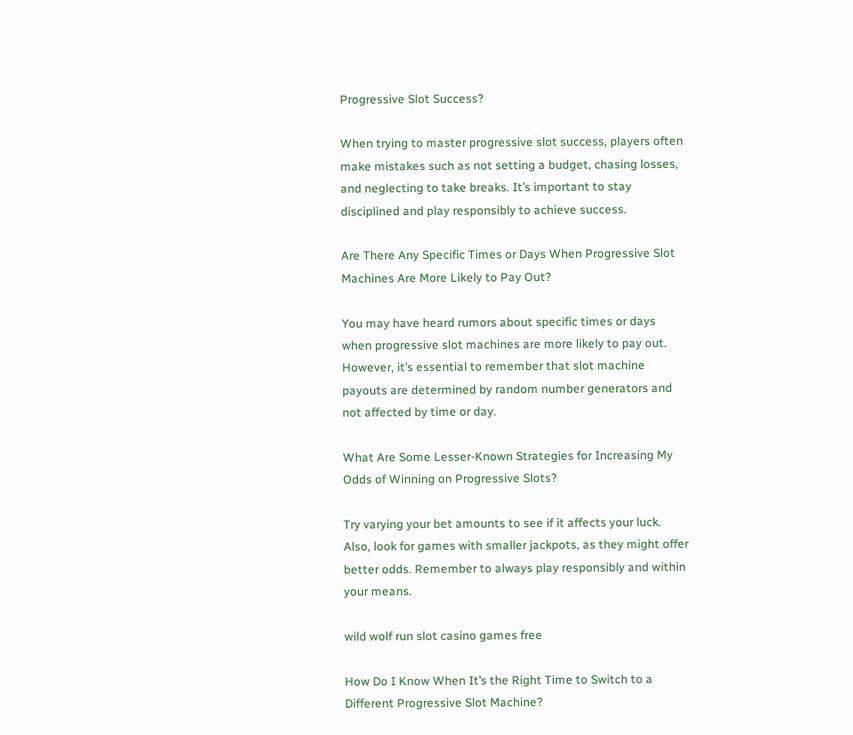Progressive Slot Success?

When trying to master progressive slot success, players often make mistakes such as not setting a budget, chasing losses, and neglecting to take breaks. It’s important to stay disciplined and play responsibly to achieve success.

Are There Any Specific Times or Days When Progressive Slot Machines Are More Likely to Pay Out?

You may have heard rumors about specific times or days when progressive slot machines are more likely to pay out. However, it’s essential to remember that slot machine payouts are determined by random number generators and not affected by time or day.

What Are Some Lesser-Known Strategies for Increasing My Odds of Winning on Progressive Slots?

Try varying your bet amounts to see if it affects your luck. Also, look for games with smaller jackpots, as they might offer better odds. Remember to always play responsibly and within your means.

wild wolf run slot casino games free

How Do I Know When It’s the Right Time to Switch to a Different Progressive Slot Machine?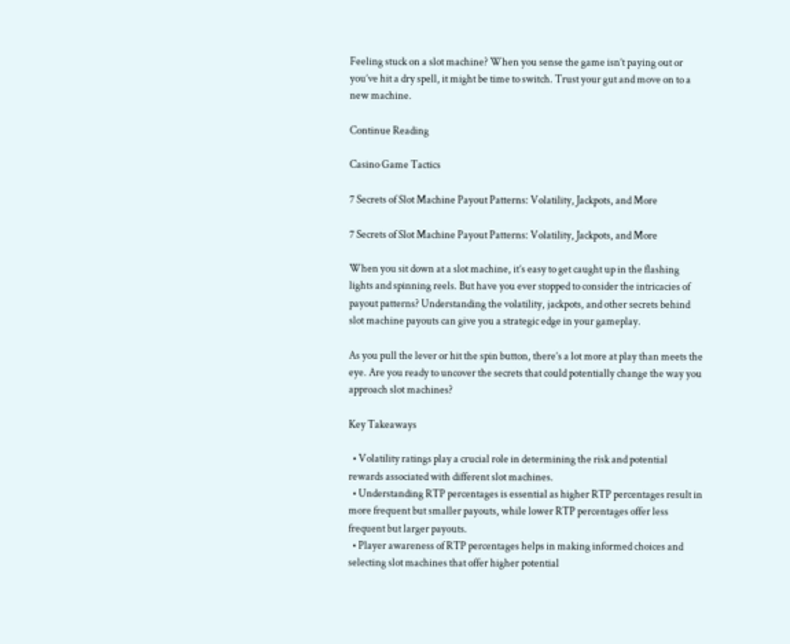Feeling stuck on a slot machine? When you sense the game isn’t paying out or you’ve hit a dry spell, it might be time to switch. Trust your gut and move on to a new machine.

Continue Reading

Casino Game Tactics

7 Secrets of Slot Machine Payout Patterns: Volatility, Jackpots, and More

7 Secrets of Slot Machine Payout Patterns: Volatility, Jackpots, and More

When you sit down at a slot machine, it’s easy to get caught up in the flashing lights and spinning reels. But have you ever stopped to consider the intricacies of payout patterns? Understanding the volatility, jackpots, and other secrets behind slot machine payouts can give you a strategic edge in your gameplay.

As you pull the lever or hit the spin button, there’s a lot more at play than meets the eye. Are you ready to uncover the secrets that could potentially change the way you approach slot machines?

Key Takeaways

  • Volatility ratings play a crucial role in determining the risk and potential rewards associated with different slot machines.
  • Understanding RTP percentages is essential as higher RTP percentages result in more frequent but smaller payouts, while lower RTP percentages offer less frequent but larger payouts.
  • Player awareness of RTP percentages helps in making informed choices and selecting slot machines that offer higher potential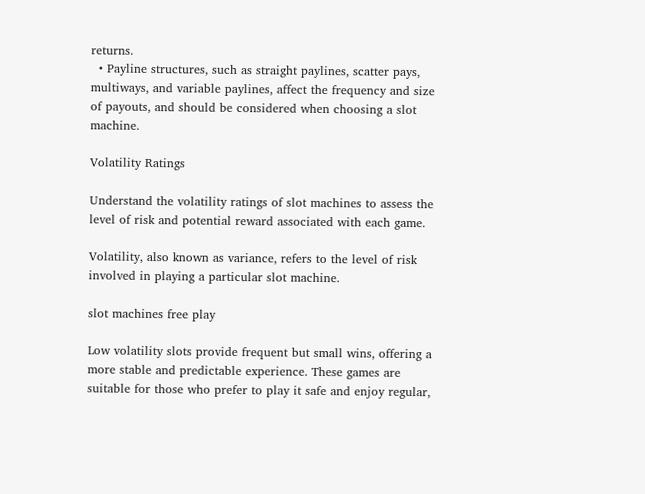returns.
  • Payline structures, such as straight paylines, scatter pays, multiways, and variable paylines, affect the frequency and size of payouts, and should be considered when choosing a slot machine.

Volatility Ratings

Understand the volatility ratings of slot machines to assess the level of risk and potential reward associated with each game.

Volatility, also known as variance, refers to the level of risk involved in playing a particular slot machine.

slot machines free play

Low volatility slots provide frequent but small wins, offering a more stable and predictable experience. These games are suitable for those who prefer to play it safe and enjoy regular,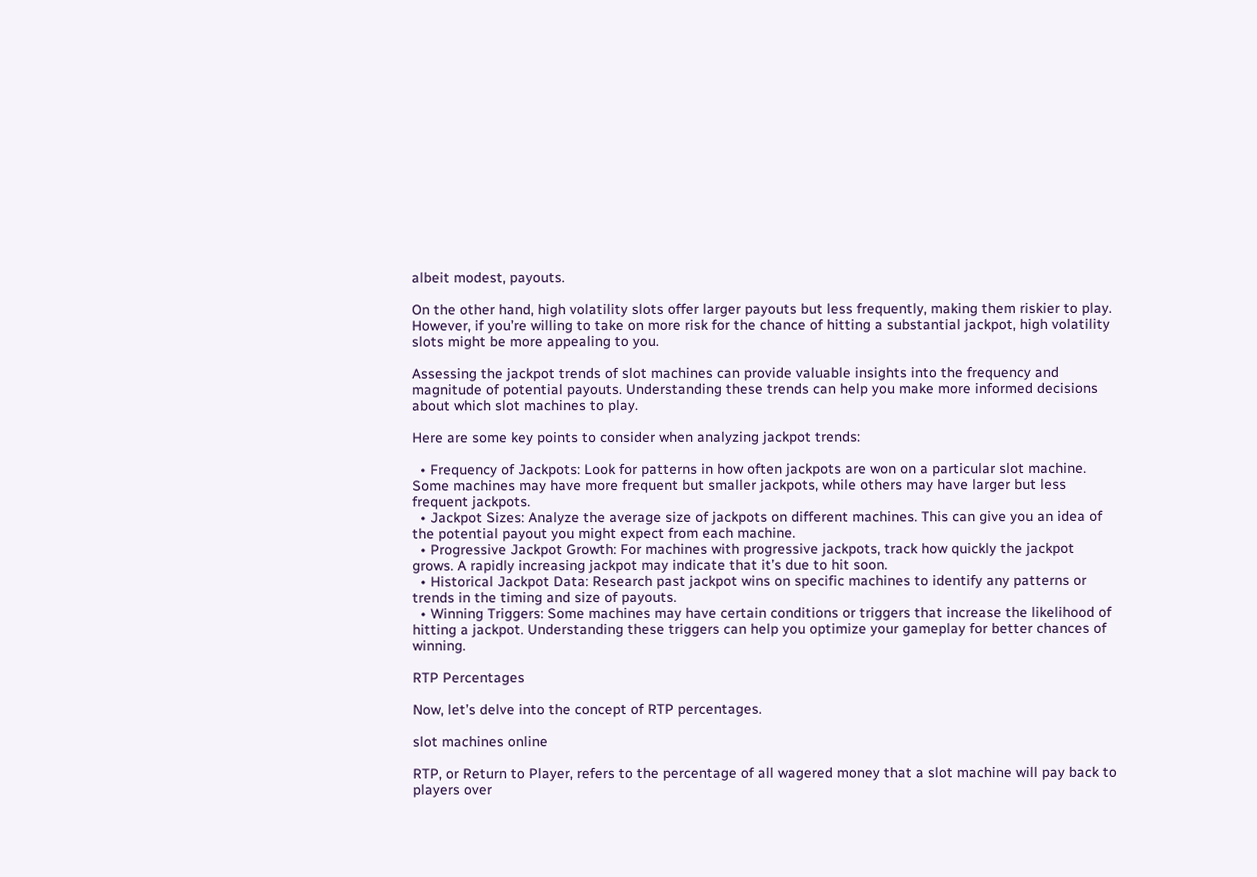albeit modest, payouts.

On the other hand, high volatility slots offer larger payouts but less frequently, making them riskier to play. However, if you’re willing to take on more risk for the chance of hitting a substantial jackpot, high volatility slots might be more appealing to you.

Assessing the jackpot trends of slot machines can provide valuable insights into the frequency and magnitude of potential payouts. Understanding these trends can help you make more informed decisions about which slot machines to play.

Here are some key points to consider when analyzing jackpot trends:

  • Frequency of Jackpots: Look for patterns in how often jackpots are won on a particular slot machine. Some machines may have more frequent but smaller jackpots, while others may have larger but less frequent jackpots.
  • Jackpot Sizes: Analyze the average size of jackpots on different machines. This can give you an idea of the potential payout you might expect from each machine.
  • Progressive Jackpot Growth: For machines with progressive jackpots, track how quickly the jackpot grows. A rapidly increasing jackpot may indicate that it’s due to hit soon.
  • Historical Jackpot Data: Research past jackpot wins on specific machines to identify any patterns or trends in the timing and size of payouts.
  • Winning Triggers: Some machines may have certain conditions or triggers that increase the likelihood of hitting a jackpot. Understanding these triggers can help you optimize your gameplay for better chances of winning.

RTP Percentages

Now, let’s delve into the concept of RTP percentages.

slot machines online

RTP, or Return to Player, refers to the percentage of all wagered money that a slot machine will pay back to players over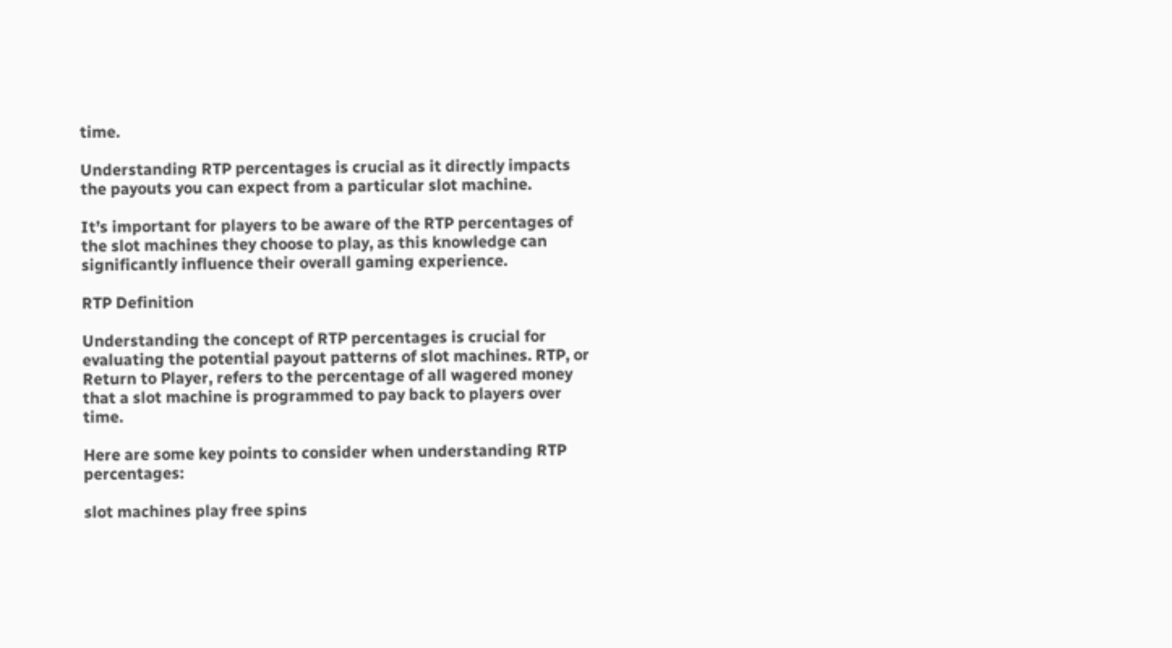time.

Understanding RTP percentages is crucial as it directly impacts the payouts you can expect from a particular slot machine.

It’s important for players to be aware of the RTP percentages of the slot machines they choose to play, as this knowledge can significantly influence their overall gaming experience.

RTP Definition

Understanding the concept of RTP percentages is crucial for evaluating the potential payout patterns of slot machines. RTP, or Return to Player, refers to the percentage of all wagered money that a slot machine is programmed to pay back to players over time.

Here are some key points to consider when understanding RTP percentages:

slot machines play free spins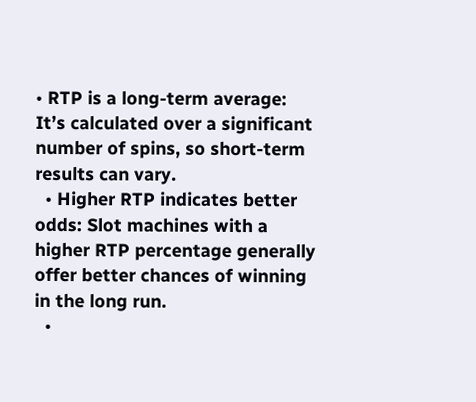• RTP is a long-term average: It’s calculated over a significant number of spins, so short-term results can vary.
  • Higher RTP indicates better odds: Slot machines with a higher RTP percentage generally offer better chances of winning in the long run.
  •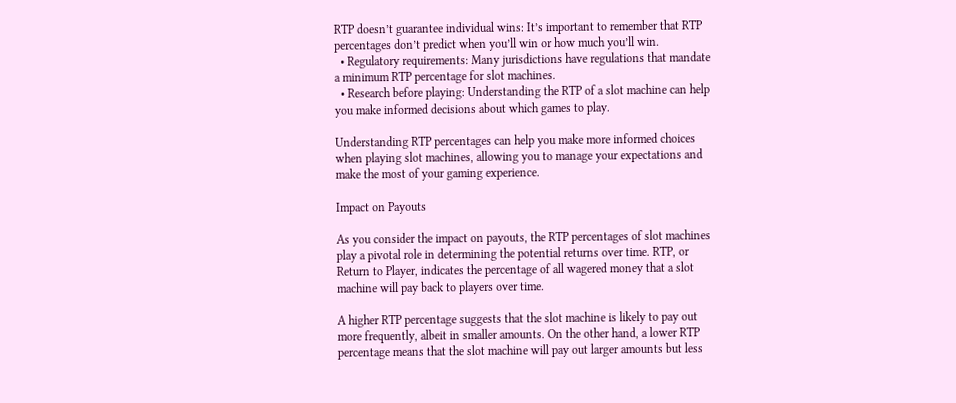RTP doesn’t guarantee individual wins: It’s important to remember that RTP percentages don’t predict when you’ll win or how much you’ll win.
  • Regulatory requirements: Many jurisdictions have regulations that mandate a minimum RTP percentage for slot machines.
  • Research before playing: Understanding the RTP of a slot machine can help you make informed decisions about which games to play.

Understanding RTP percentages can help you make more informed choices when playing slot machines, allowing you to manage your expectations and make the most of your gaming experience.

Impact on Payouts

As you consider the impact on payouts, the RTP percentages of slot machines play a pivotal role in determining the potential returns over time. RTP, or Return to Player, indicates the percentage of all wagered money that a slot machine will pay back to players over time.

A higher RTP percentage suggests that the slot machine is likely to pay out more frequently, albeit in smaller amounts. On the other hand, a lower RTP percentage means that the slot machine will pay out larger amounts but less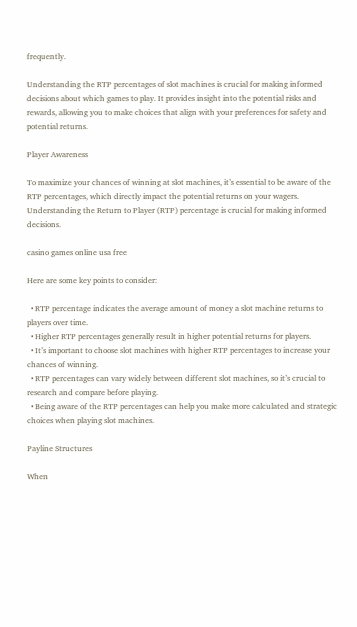frequently.

Understanding the RTP percentages of slot machines is crucial for making informed decisions about which games to play. It provides insight into the potential risks and rewards, allowing you to make choices that align with your preferences for safety and potential returns.

Player Awareness

To maximize your chances of winning at slot machines, it’s essential to be aware of the RTP percentages, which directly impact the potential returns on your wagers. Understanding the Return to Player (RTP) percentage is crucial for making informed decisions.

casino games online usa free

Here are some key points to consider:

  • RTP percentage indicates the average amount of money a slot machine returns to players over time.
  • Higher RTP percentages generally result in higher potential returns for players.
  • It’s important to choose slot machines with higher RTP percentages to increase your chances of winning.
  • RTP percentages can vary widely between different slot machines, so it’s crucial to research and compare before playing.
  • Being aware of the RTP percentages can help you make more calculated and strategic choices when playing slot machines.

Payline Structures

When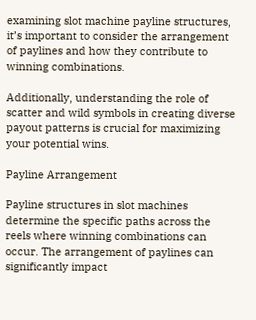examining slot machine payline structures, it’s important to consider the arrangement of paylines and how they contribute to winning combinations.

Additionally, understanding the role of scatter and wild symbols in creating diverse payout patterns is crucial for maximizing your potential wins.

Payline Arrangement

Payline structures in slot machines determine the specific paths across the reels where winning combinations can occur. The arrangement of paylines can significantly impact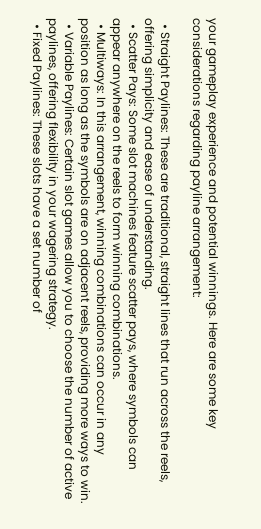your gameplay experience and potential winnings. Here are some key considerations regarding payline arrangement:

  • Straight Paylines: These are traditional, straight lines that run across the reels, offering simplicity and ease of understanding.
  • Scatter Pays: Some slot machines feature scatter pays, where symbols can appear anywhere on the reels to form winning combinations.
  • Multiways: In this arrangement, winning combinations can occur in any position as long as the symbols are on adjacent reels, providing more ways to win.
  • Variable Paylines: Certain slot games allow you to choose the number of active paylines, offering flexibility in your wagering strategy.
  • Fixed Paylines: These slots have a set number of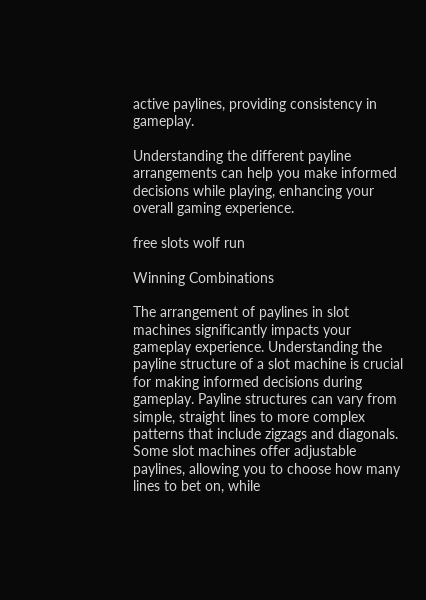active paylines, providing consistency in gameplay.

Understanding the different payline arrangements can help you make informed decisions while playing, enhancing your overall gaming experience.

free slots wolf run

Winning Combinations

The arrangement of paylines in slot machines significantly impacts your gameplay experience. Understanding the payline structure of a slot machine is crucial for making informed decisions during gameplay. Payline structures can vary from simple, straight lines to more complex patterns that include zigzags and diagonals. Some slot machines offer adjustable paylines, allowing you to choose how many lines to bet on, while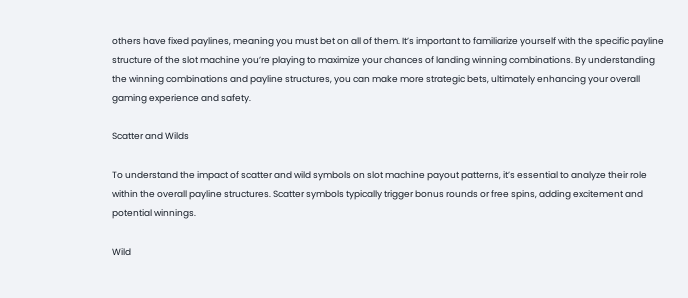others have fixed paylines, meaning you must bet on all of them. It’s important to familiarize yourself with the specific payline structure of the slot machine you’re playing to maximize your chances of landing winning combinations. By understanding the winning combinations and payline structures, you can make more strategic bets, ultimately enhancing your overall gaming experience and safety.

Scatter and Wilds

To understand the impact of scatter and wild symbols on slot machine payout patterns, it’s essential to analyze their role within the overall payline structures. Scatter symbols typically trigger bonus rounds or free spins, adding excitement and potential winnings.

Wild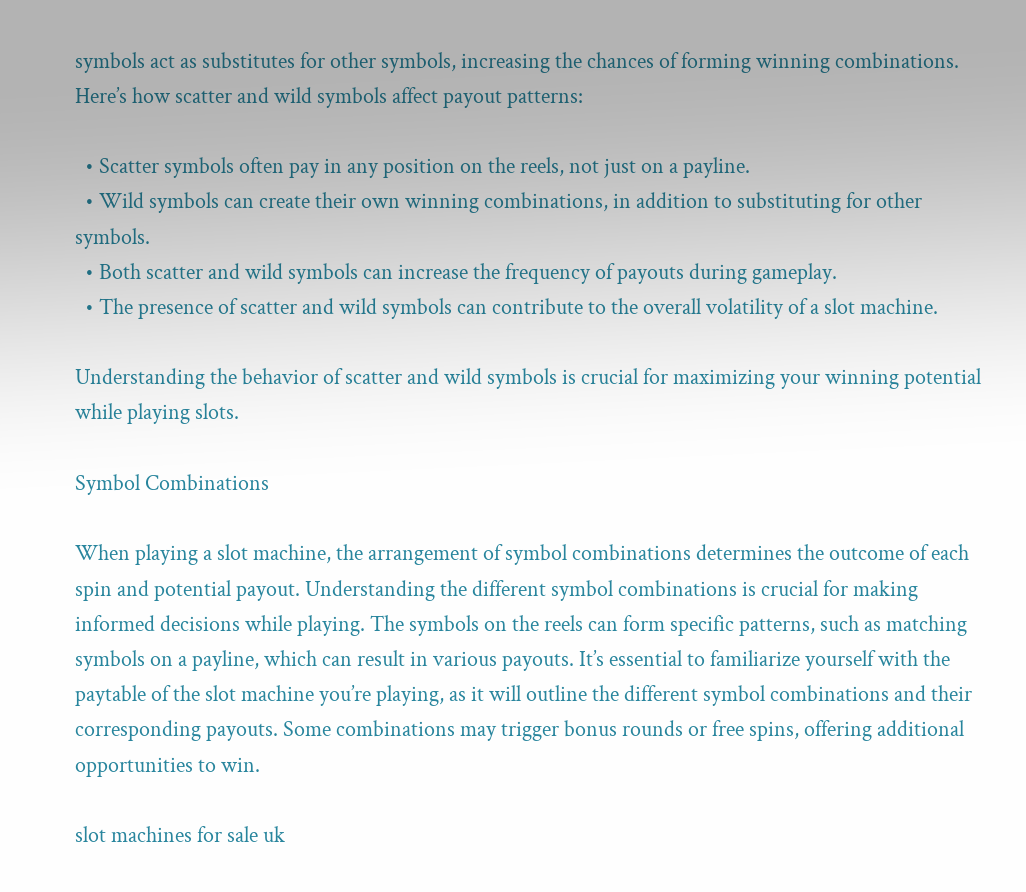symbols act as substitutes for other symbols, increasing the chances of forming winning combinations. Here’s how scatter and wild symbols affect payout patterns:

  • Scatter symbols often pay in any position on the reels, not just on a payline.
  • Wild symbols can create their own winning combinations, in addition to substituting for other symbols.
  • Both scatter and wild symbols can increase the frequency of payouts during gameplay.
  • The presence of scatter and wild symbols can contribute to the overall volatility of a slot machine.

Understanding the behavior of scatter and wild symbols is crucial for maximizing your winning potential while playing slots.

Symbol Combinations

When playing a slot machine, the arrangement of symbol combinations determines the outcome of each spin and potential payout. Understanding the different symbol combinations is crucial for making informed decisions while playing. The symbols on the reels can form specific patterns, such as matching symbols on a payline, which can result in various payouts. It’s essential to familiarize yourself with the paytable of the slot machine you’re playing, as it will outline the different symbol combinations and their corresponding payouts. Some combinations may trigger bonus rounds or free spins, offering additional opportunities to win.

slot machines for sale uk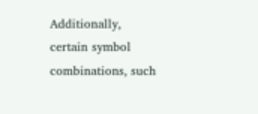Additionally, certain symbol combinations, such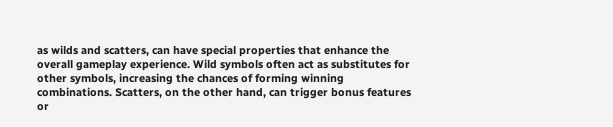as wilds and scatters, can have special properties that enhance the overall gameplay experience. Wild symbols often act as substitutes for other symbols, increasing the chances of forming winning combinations. Scatters, on the other hand, can trigger bonus features or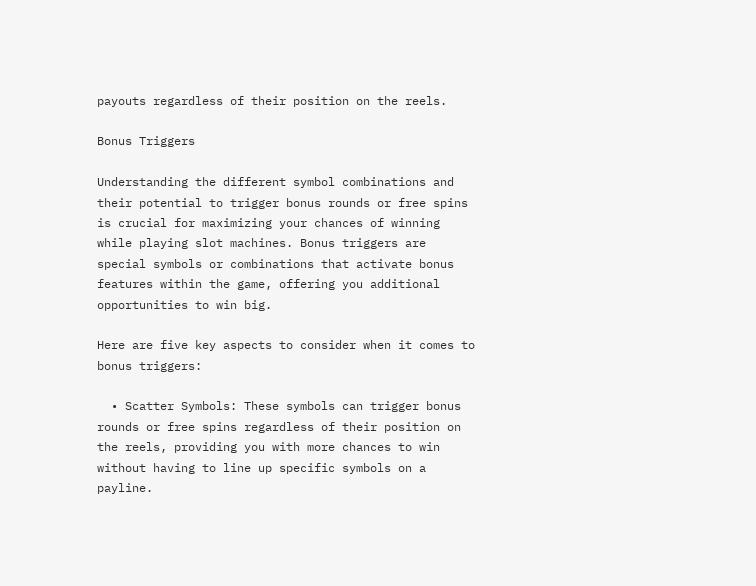payouts regardless of their position on the reels.

Bonus Triggers

Understanding the different symbol combinations and their potential to trigger bonus rounds or free spins is crucial for maximizing your chances of winning while playing slot machines. Bonus triggers are special symbols or combinations that activate bonus features within the game, offering you additional opportunities to win big.

Here are five key aspects to consider when it comes to bonus triggers:

  • Scatter Symbols: These symbols can trigger bonus rounds or free spins regardless of their position on the reels, providing you with more chances to win without having to line up specific symbols on a payline.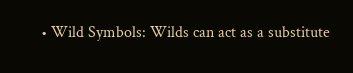• Wild Symbols: Wilds can act as a substitute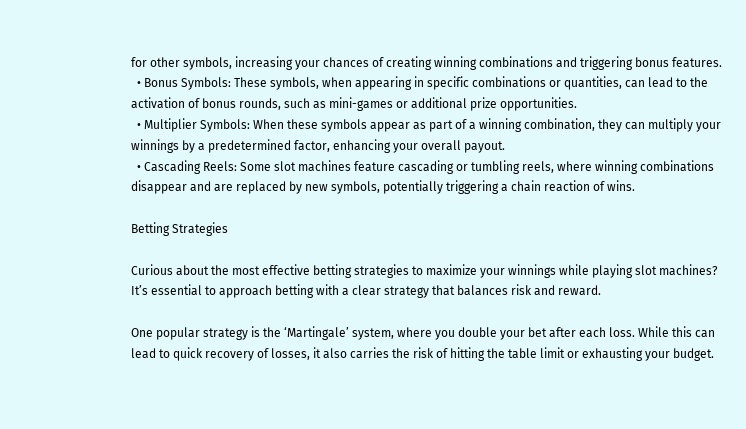for other symbols, increasing your chances of creating winning combinations and triggering bonus features.
  • Bonus Symbols: These symbols, when appearing in specific combinations or quantities, can lead to the activation of bonus rounds, such as mini-games or additional prize opportunities.
  • Multiplier Symbols: When these symbols appear as part of a winning combination, they can multiply your winnings by a predetermined factor, enhancing your overall payout.
  • Cascading Reels: Some slot machines feature cascading or tumbling reels, where winning combinations disappear and are replaced by new symbols, potentially triggering a chain reaction of wins.

Betting Strategies

Curious about the most effective betting strategies to maximize your winnings while playing slot machines? It’s essential to approach betting with a clear strategy that balances risk and reward.

One popular strategy is the ‘Martingale’ system, where you double your bet after each loss. While this can lead to quick recovery of losses, it also carries the risk of hitting the table limit or exhausting your budget.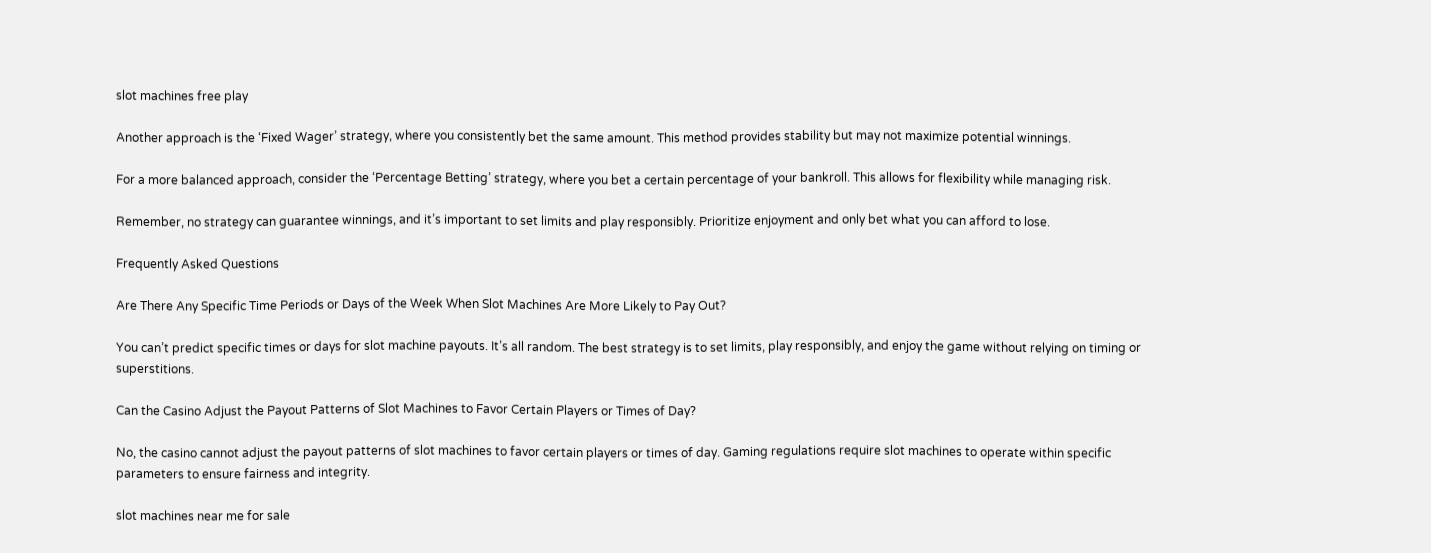slot machines free play

Another approach is the ‘Fixed Wager’ strategy, where you consistently bet the same amount. This method provides stability but may not maximize potential winnings.

For a more balanced approach, consider the ‘Percentage Betting’ strategy, where you bet a certain percentage of your bankroll. This allows for flexibility while managing risk.

Remember, no strategy can guarantee winnings, and it’s important to set limits and play responsibly. Prioritize enjoyment and only bet what you can afford to lose.

Frequently Asked Questions

Are There Any Specific Time Periods or Days of the Week When Slot Machines Are More Likely to Pay Out?

You can’t predict specific times or days for slot machine payouts. It’s all random. The best strategy is to set limits, play responsibly, and enjoy the game without relying on timing or superstitions.

Can the Casino Adjust the Payout Patterns of Slot Machines to Favor Certain Players or Times of Day?

No, the casino cannot adjust the payout patterns of slot machines to favor certain players or times of day. Gaming regulations require slot machines to operate within specific parameters to ensure fairness and integrity.

slot machines near me for sale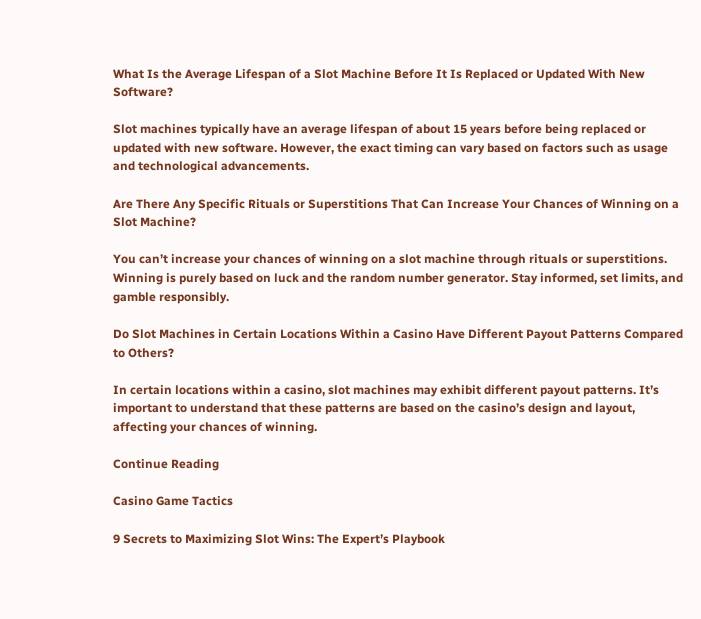What Is the Average Lifespan of a Slot Machine Before It Is Replaced or Updated With New Software?

Slot machines typically have an average lifespan of about 15 years before being replaced or updated with new software. However, the exact timing can vary based on factors such as usage and technological advancements.

Are There Any Specific Rituals or Superstitions That Can Increase Your Chances of Winning on a Slot Machine?

You can’t increase your chances of winning on a slot machine through rituals or superstitions. Winning is purely based on luck and the random number generator. Stay informed, set limits, and gamble responsibly.

Do Slot Machines in Certain Locations Within a Casino Have Different Payout Patterns Compared to Others?

In certain locations within a casino, slot machines may exhibit different payout patterns. It’s important to understand that these patterns are based on the casino’s design and layout, affecting your chances of winning.

Continue Reading

Casino Game Tactics

9 Secrets to Maximizing Slot Wins: The Expert’s Playbook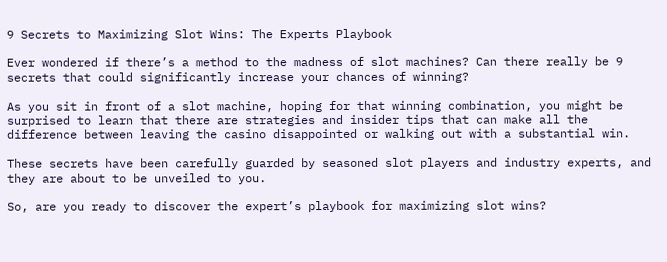9 Secrets to Maximizing Slot Wins: The Experts Playbook

Ever wondered if there’s a method to the madness of slot machines? Can there really be 9 secrets that could significantly increase your chances of winning?

As you sit in front of a slot machine, hoping for that winning combination, you might be surprised to learn that there are strategies and insider tips that can make all the difference between leaving the casino disappointed or walking out with a substantial win.

These secrets have been carefully guarded by seasoned slot players and industry experts, and they are about to be unveiled to you.

So, are you ready to discover the expert’s playbook for maximizing slot wins?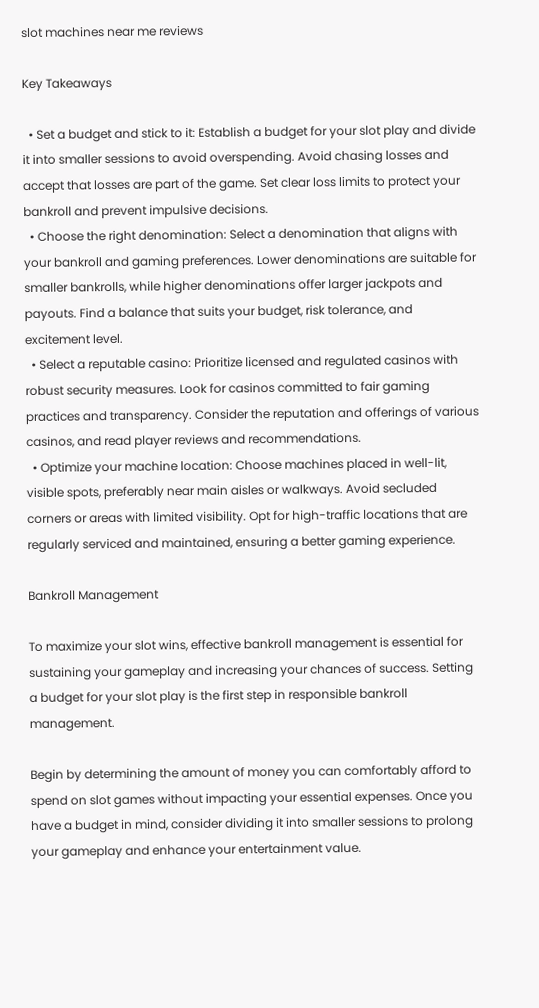slot machines near me reviews

Key Takeaways

  • Set a budget and stick to it: Establish a budget for your slot play and divide it into smaller sessions to avoid overspending. Avoid chasing losses and accept that losses are part of the game. Set clear loss limits to protect your bankroll and prevent impulsive decisions.
  • Choose the right denomination: Select a denomination that aligns with your bankroll and gaming preferences. Lower denominations are suitable for smaller bankrolls, while higher denominations offer larger jackpots and payouts. Find a balance that suits your budget, risk tolerance, and excitement level.
  • Select a reputable casino: Prioritize licensed and regulated casinos with robust security measures. Look for casinos committed to fair gaming practices and transparency. Consider the reputation and offerings of various casinos, and read player reviews and recommendations.
  • Optimize your machine location: Choose machines placed in well-lit, visible spots, preferably near main aisles or walkways. Avoid secluded corners or areas with limited visibility. Opt for high-traffic locations that are regularly serviced and maintained, ensuring a better gaming experience.

Bankroll Management

To maximize your slot wins, effective bankroll management is essential for sustaining your gameplay and increasing your chances of success. Setting a budget for your slot play is the first step in responsible bankroll management.

Begin by determining the amount of money you can comfortably afford to spend on slot games without impacting your essential expenses. Once you have a budget in mind, consider dividing it into smaller sessions to prolong your gameplay and enhance your entertainment value.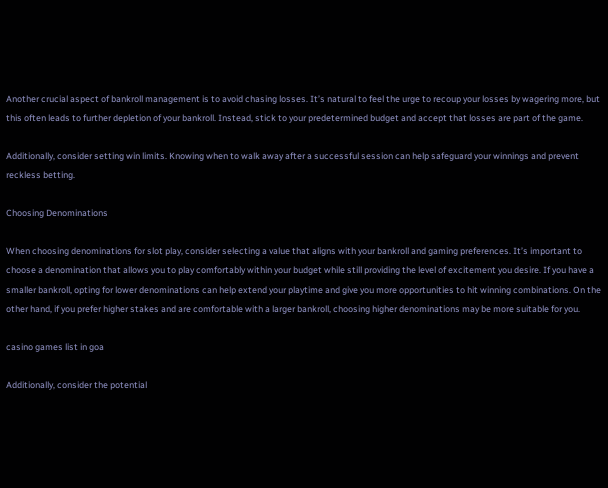Another crucial aspect of bankroll management is to avoid chasing losses. It’s natural to feel the urge to recoup your losses by wagering more, but this often leads to further depletion of your bankroll. Instead, stick to your predetermined budget and accept that losses are part of the game.

Additionally, consider setting win limits. Knowing when to walk away after a successful session can help safeguard your winnings and prevent reckless betting.

Choosing Denominations

When choosing denominations for slot play, consider selecting a value that aligns with your bankroll and gaming preferences. It’s important to choose a denomination that allows you to play comfortably within your budget while still providing the level of excitement you desire. If you have a smaller bankroll, opting for lower denominations can help extend your playtime and give you more opportunities to hit winning combinations. On the other hand, if you prefer higher stakes and are comfortable with a larger bankroll, choosing higher denominations may be more suitable for you.

casino games list in goa

Additionally, consider the potential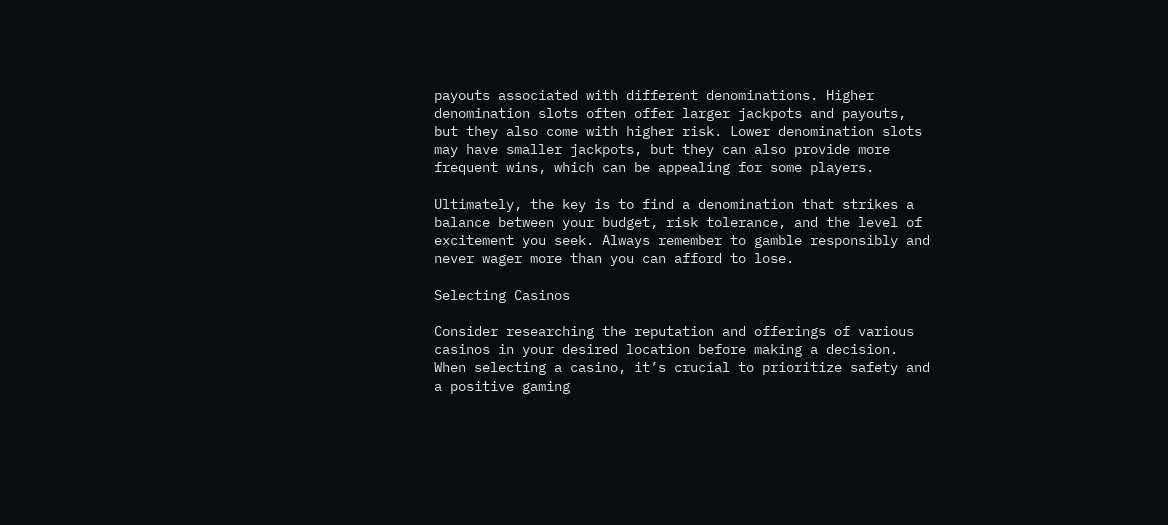payouts associated with different denominations. Higher denomination slots often offer larger jackpots and payouts, but they also come with higher risk. Lower denomination slots may have smaller jackpots, but they can also provide more frequent wins, which can be appealing for some players.

Ultimately, the key is to find a denomination that strikes a balance between your budget, risk tolerance, and the level of excitement you seek. Always remember to gamble responsibly and never wager more than you can afford to lose.

Selecting Casinos

Consider researching the reputation and offerings of various casinos in your desired location before making a decision. When selecting a casino, it’s crucial to prioritize safety and a positive gaming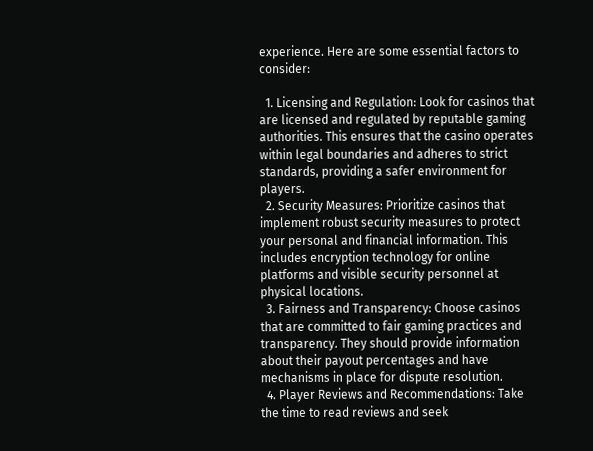experience. Here are some essential factors to consider:

  1. Licensing and Regulation: Look for casinos that are licensed and regulated by reputable gaming authorities. This ensures that the casino operates within legal boundaries and adheres to strict standards, providing a safer environment for players.
  2. Security Measures: Prioritize casinos that implement robust security measures to protect your personal and financial information. This includes encryption technology for online platforms and visible security personnel at physical locations.
  3. Fairness and Transparency: Choose casinos that are committed to fair gaming practices and transparency. They should provide information about their payout percentages and have mechanisms in place for dispute resolution.
  4. Player Reviews and Recommendations: Take the time to read reviews and seek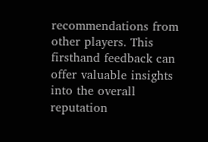recommendations from other players. This firsthand feedback can offer valuable insights into the overall reputation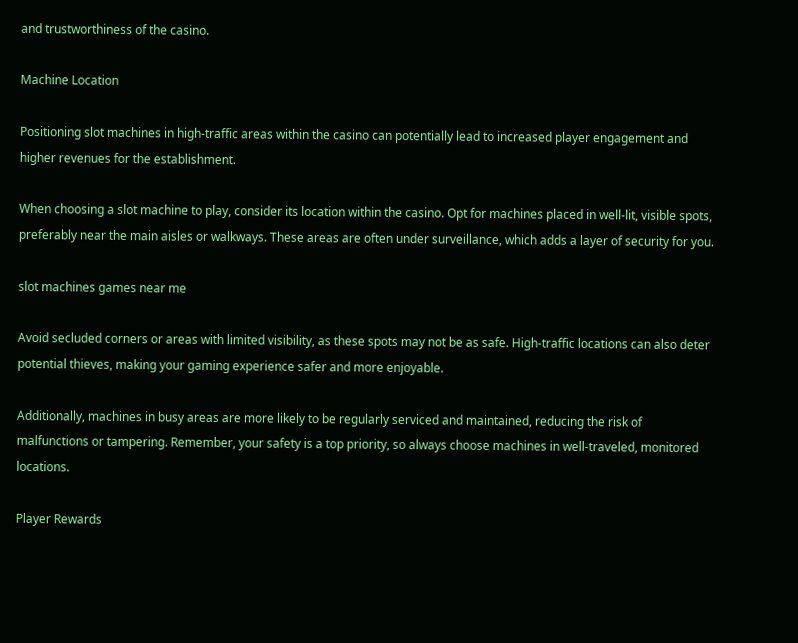and trustworthiness of the casino.

Machine Location

Positioning slot machines in high-traffic areas within the casino can potentially lead to increased player engagement and higher revenues for the establishment.

When choosing a slot machine to play, consider its location within the casino. Opt for machines placed in well-lit, visible spots, preferably near the main aisles or walkways. These areas are often under surveillance, which adds a layer of security for you.

slot machines games near me

Avoid secluded corners or areas with limited visibility, as these spots may not be as safe. High-traffic locations can also deter potential thieves, making your gaming experience safer and more enjoyable.

Additionally, machines in busy areas are more likely to be regularly serviced and maintained, reducing the risk of malfunctions or tampering. Remember, your safety is a top priority, so always choose machines in well-traveled, monitored locations.

Player Rewards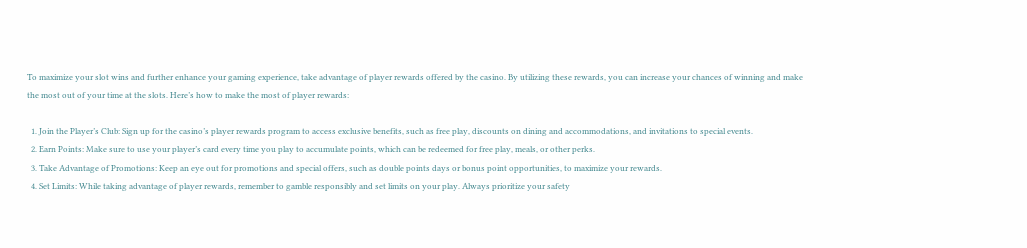To maximize your slot wins and further enhance your gaming experience, take advantage of player rewards offered by the casino. By utilizing these rewards, you can increase your chances of winning and make the most out of your time at the slots. Here’s how to make the most of player rewards:

  1. Join the Player’s Club: Sign up for the casino’s player rewards program to access exclusive benefits, such as free play, discounts on dining and accommodations, and invitations to special events.
  2. Earn Points: Make sure to use your player’s card every time you play to accumulate points, which can be redeemed for free play, meals, or other perks.
  3. Take Advantage of Promotions: Keep an eye out for promotions and special offers, such as double points days or bonus point opportunities, to maximize your rewards.
  4. Set Limits: While taking advantage of player rewards, remember to gamble responsibly and set limits on your play. Always prioritize your safety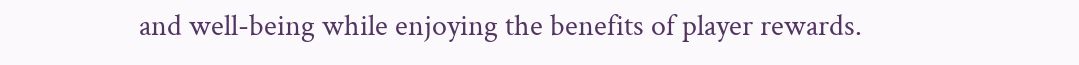and well-being while enjoying the benefits of player rewards.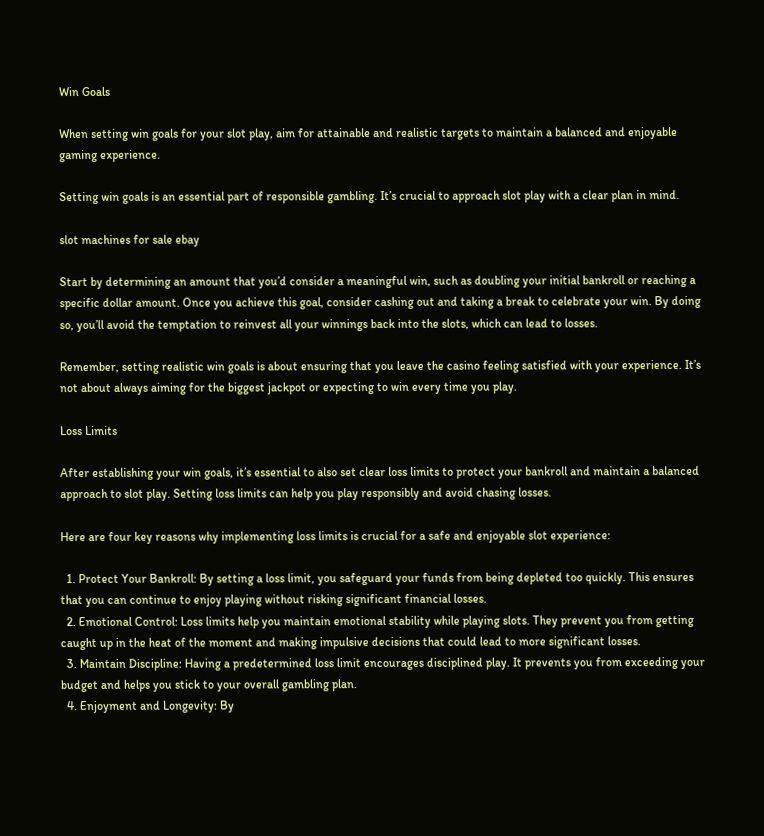Win Goals

When setting win goals for your slot play, aim for attainable and realistic targets to maintain a balanced and enjoyable gaming experience.

Setting win goals is an essential part of responsible gambling. It’s crucial to approach slot play with a clear plan in mind.

slot machines for sale ebay

Start by determining an amount that you’d consider a meaningful win, such as doubling your initial bankroll or reaching a specific dollar amount. Once you achieve this goal, consider cashing out and taking a break to celebrate your win. By doing so, you’ll avoid the temptation to reinvest all your winnings back into the slots, which can lead to losses.

Remember, setting realistic win goals is about ensuring that you leave the casino feeling satisfied with your experience. It’s not about always aiming for the biggest jackpot or expecting to win every time you play.

Loss Limits

After establishing your win goals, it’s essential to also set clear loss limits to protect your bankroll and maintain a balanced approach to slot play. Setting loss limits can help you play responsibly and avoid chasing losses.

Here are four key reasons why implementing loss limits is crucial for a safe and enjoyable slot experience:

  1. Protect Your Bankroll: By setting a loss limit, you safeguard your funds from being depleted too quickly. This ensures that you can continue to enjoy playing without risking significant financial losses.
  2. Emotional Control: Loss limits help you maintain emotional stability while playing slots. They prevent you from getting caught up in the heat of the moment and making impulsive decisions that could lead to more significant losses.
  3. Maintain Discipline: Having a predetermined loss limit encourages disciplined play. It prevents you from exceeding your budget and helps you stick to your overall gambling plan.
  4. Enjoyment and Longevity: By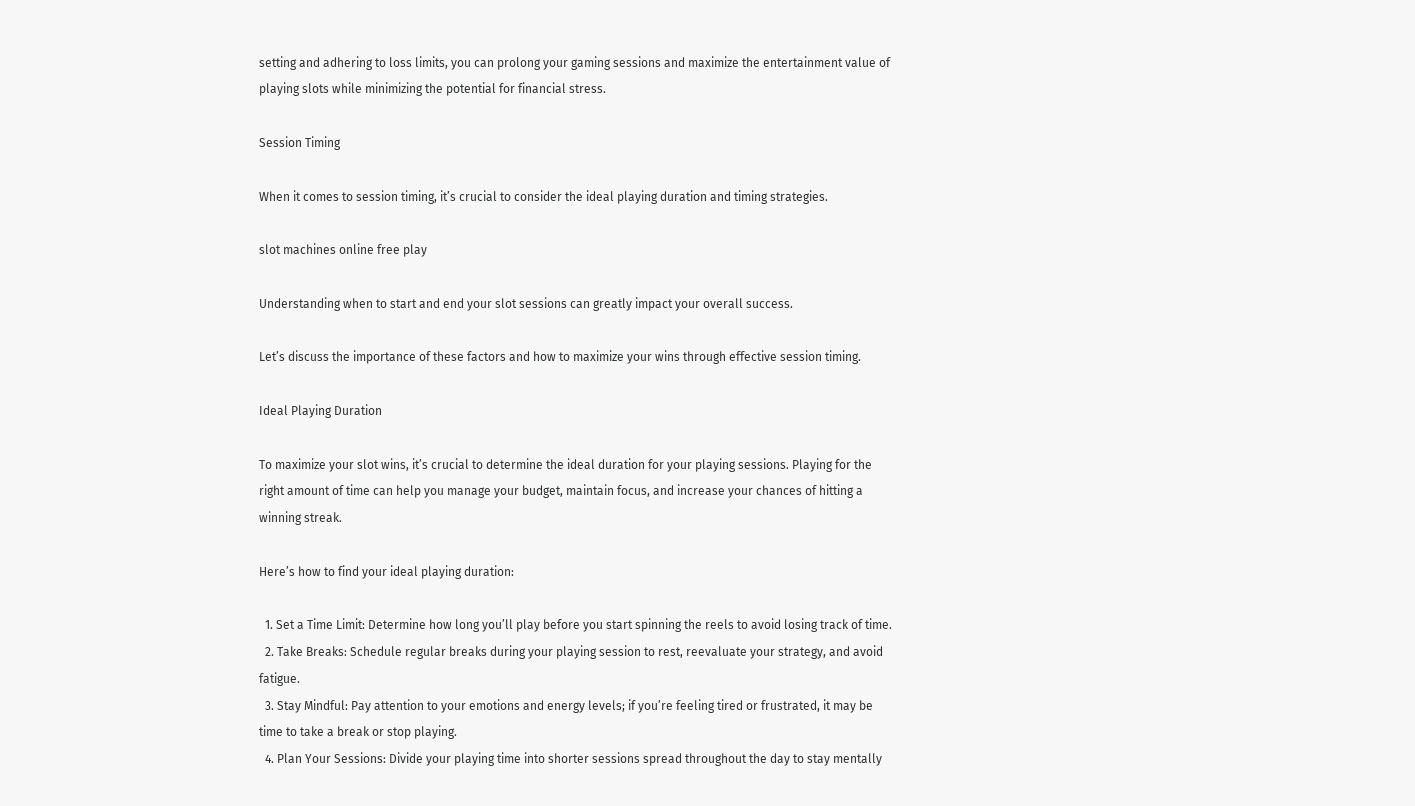setting and adhering to loss limits, you can prolong your gaming sessions and maximize the entertainment value of playing slots while minimizing the potential for financial stress.

Session Timing

When it comes to session timing, it’s crucial to consider the ideal playing duration and timing strategies.

slot machines online free play

Understanding when to start and end your slot sessions can greatly impact your overall success.

Let’s discuss the importance of these factors and how to maximize your wins through effective session timing.

Ideal Playing Duration

To maximize your slot wins, it’s crucial to determine the ideal duration for your playing sessions. Playing for the right amount of time can help you manage your budget, maintain focus, and increase your chances of hitting a winning streak.

Here’s how to find your ideal playing duration:

  1. Set a Time Limit: Determine how long you’ll play before you start spinning the reels to avoid losing track of time.
  2. Take Breaks: Schedule regular breaks during your playing session to rest, reevaluate your strategy, and avoid fatigue.
  3. Stay Mindful: Pay attention to your emotions and energy levels; if you’re feeling tired or frustrated, it may be time to take a break or stop playing.
  4. Plan Your Sessions: Divide your playing time into shorter sessions spread throughout the day to stay mentally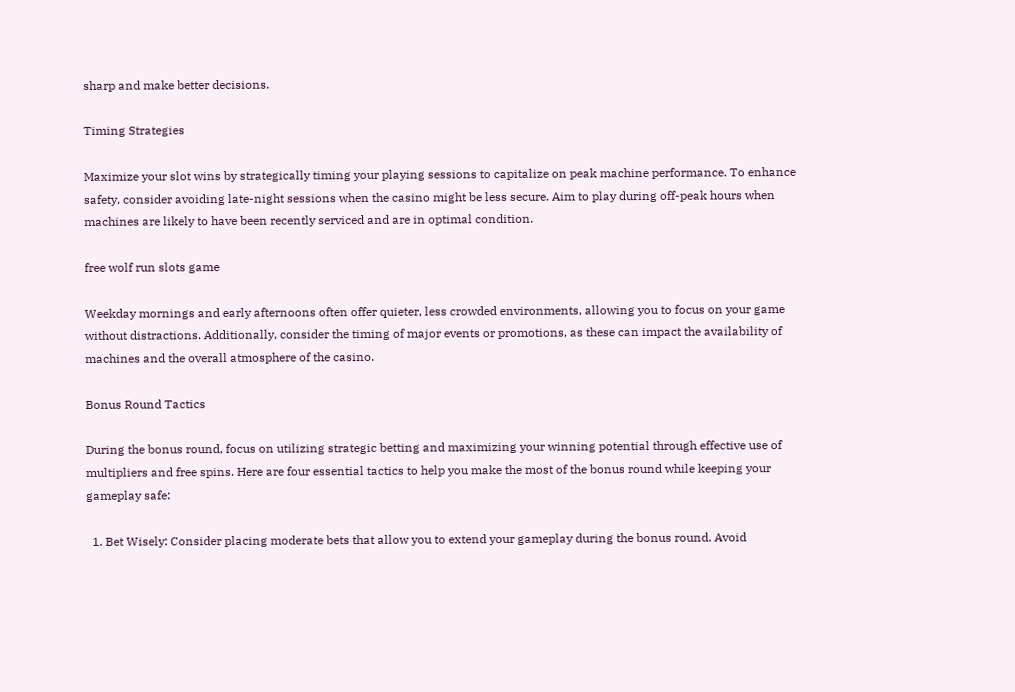sharp and make better decisions.

Timing Strategies

Maximize your slot wins by strategically timing your playing sessions to capitalize on peak machine performance. To enhance safety, consider avoiding late-night sessions when the casino might be less secure. Aim to play during off-peak hours when machines are likely to have been recently serviced and are in optimal condition.

free wolf run slots game

Weekday mornings and early afternoons often offer quieter, less crowded environments, allowing you to focus on your game without distractions. Additionally, consider the timing of major events or promotions, as these can impact the availability of machines and the overall atmosphere of the casino.

Bonus Round Tactics

During the bonus round, focus on utilizing strategic betting and maximizing your winning potential through effective use of multipliers and free spins. Here are four essential tactics to help you make the most of the bonus round while keeping your gameplay safe:

  1. Bet Wisely: Consider placing moderate bets that allow you to extend your gameplay during the bonus round. Avoid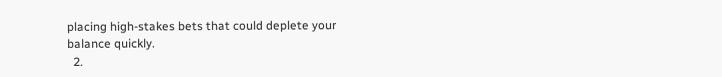placing high-stakes bets that could deplete your balance quickly.
  2.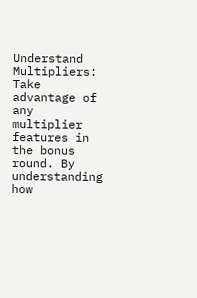Understand Multipliers: Take advantage of any multiplier features in the bonus round. By understanding how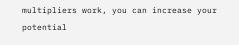multipliers work, you can increase your potential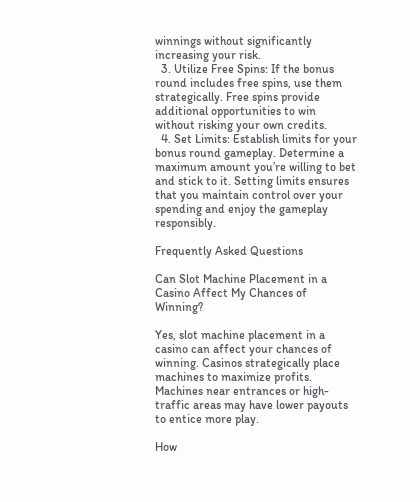winnings without significantly increasing your risk.
  3. Utilize Free Spins: If the bonus round includes free spins, use them strategically. Free spins provide additional opportunities to win without risking your own credits.
  4. Set Limits: Establish limits for your bonus round gameplay. Determine a maximum amount you’re willing to bet and stick to it. Setting limits ensures that you maintain control over your spending and enjoy the gameplay responsibly.

Frequently Asked Questions

Can Slot Machine Placement in a Casino Affect My Chances of Winning?

Yes, slot machine placement in a casino can affect your chances of winning. Casinos strategically place machines to maximize profits. Machines near entrances or high-traffic areas may have lower payouts to entice more play.

How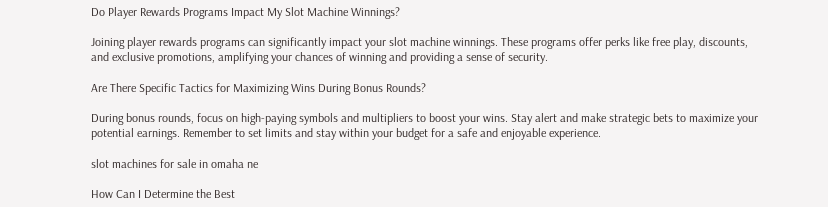Do Player Rewards Programs Impact My Slot Machine Winnings?

Joining player rewards programs can significantly impact your slot machine winnings. These programs offer perks like free play, discounts, and exclusive promotions, amplifying your chances of winning and providing a sense of security.

Are There Specific Tactics for Maximizing Wins During Bonus Rounds?

During bonus rounds, focus on high-paying symbols and multipliers to boost your wins. Stay alert and make strategic bets to maximize your potential earnings. Remember to set limits and stay within your budget for a safe and enjoyable experience.

slot machines for sale in omaha ne

How Can I Determine the Best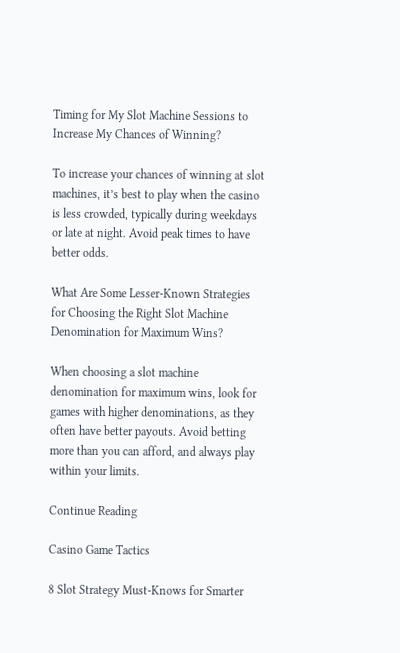Timing for My Slot Machine Sessions to Increase My Chances of Winning?

To increase your chances of winning at slot machines, it’s best to play when the casino is less crowded, typically during weekdays or late at night. Avoid peak times to have better odds.

What Are Some Lesser-Known Strategies for Choosing the Right Slot Machine Denomination for Maximum Wins?

When choosing a slot machine denomination for maximum wins, look for games with higher denominations, as they often have better payouts. Avoid betting more than you can afford, and always play within your limits.

Continue Reading

Casino Game Tactics

8 Slot Strategy Must-Knows for Smarter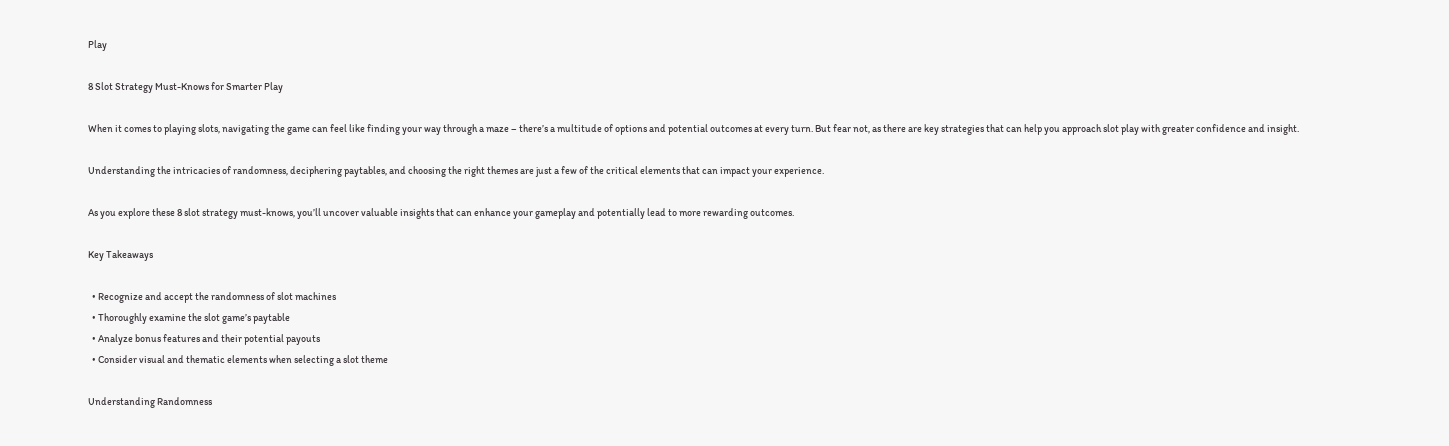Play

8 Slot Strategy Must-Knows for Smarter Play

When it comes to playing slots, navigating the game can feel like finding your way through a maze – there’s a multitude of options and potential outcomes at every turn. But fear not, as there are key strategies that can help you approach slot play with greater confidence and insight.

Understanding the intricacies of randomness, deciphering paytables, and choosing the right themes are just a few of the critical elements that can impact your experience.

As you explore these 8 slot strategy must-knows, you’ll uncover valuable insights that can enhance your gameplay and potentially lead to more rewarding outcomes.

Key Takeaways

  • Recognize and accept the randomness of slot machines
  • Thoroughly examine the slot game’s paytable
  • Analyze bonus features and their potential payouts
  • Consider visual and thematic elements when selecting a slot theme

Understanding Randomness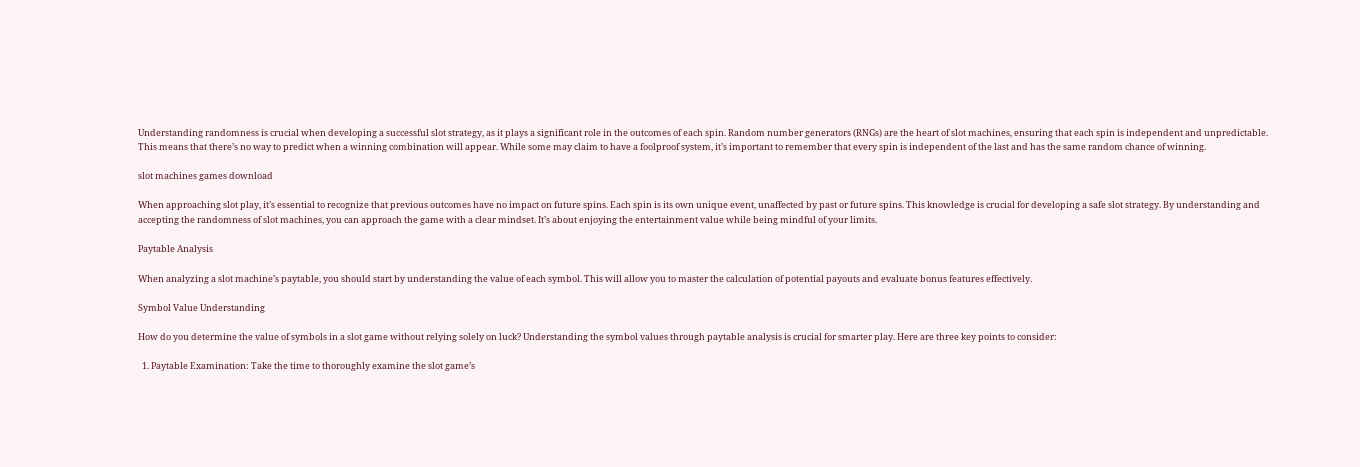Understanding randomness is crucial when developing a successful slot strategy, as it plays a significant role in the outcomes of each spin. Random number generators (RNGs) are the heart of slot machines, ensuring that each spin is independent and unpredictable. This means that there’s no way to predict when a winning combination will appear. While some may claim to have a foolproof system, it’s important to remember that every spin is independent of the last and has the same random chance of winning.

slot machines games download

When approaching slot play, it’s essential to recognize that previous outcomes have no impact on future spins. Each spin is its own unique event, unaffected by past or future spins. This knowledge is crucial for developing a safe slot strategy. By understanding and accepting the randomness of slot machines, you can approach the game with a clear mindset. It’s about enjoying the entertainment value while being mindful of your limits.

Paytable Analysis

When analyzing a slot machine’s paytable, you should start by understanding the value of each symbol. This will allow you to master the calculation of potential payouts and evaluate bonus features effectively.

Symbol Value Understanding

How do you determine the value of symbols in a slot game without relying solely on luck? Understanding the symbol values through paytable analysis is crucial for smarter play. Here are three key points to consider:

  1. Paytable Examination: Take the time to thoroughly examine the slot game’s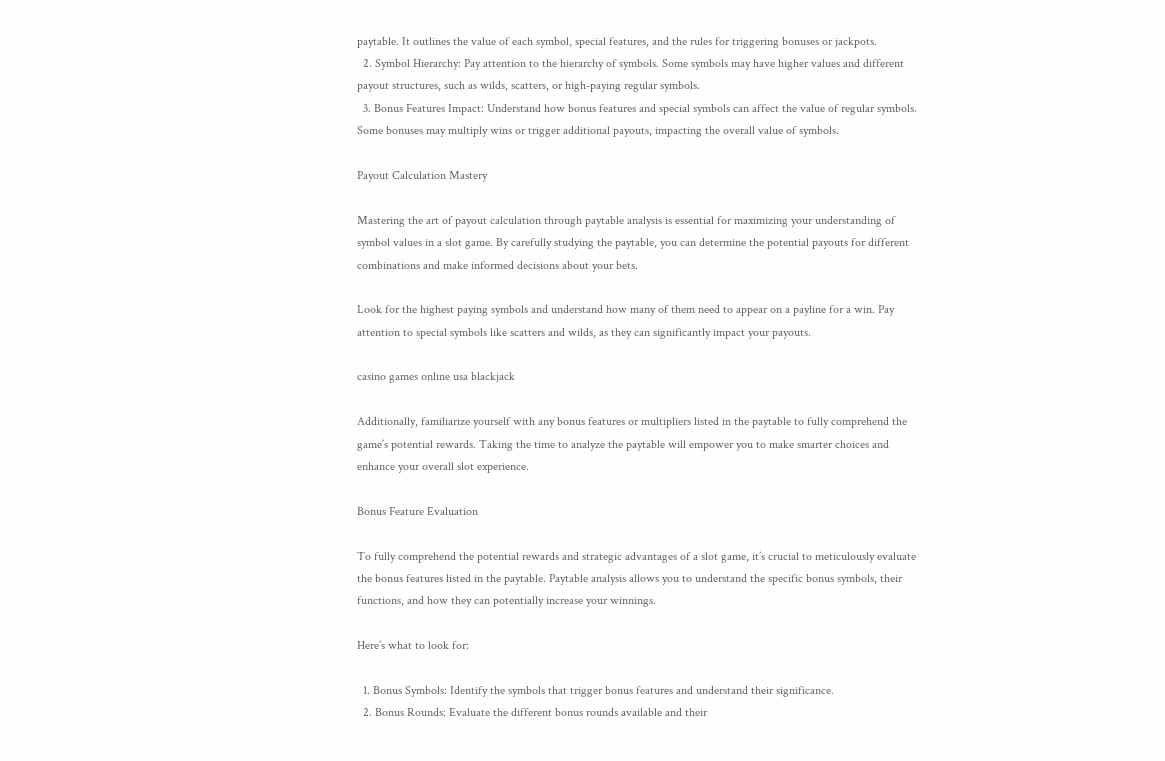paytable. It outlines the value of each symbol, special features, and the rules for triggering bonuses or jackpots.
  2. Symbol Hierarchy: Pay attention to the hierarchy of symbols. Some symbols may have higher values and different payout structures, such as wilds, scatters, or high-paying regular symbols.
  3. Bonus Features Impact: Understand how bonus features and special symbols can affect the value of regular symbols. Some bonuses may multiply wins or trigger additional payouts, impacting the overall value of symbols.

Payout Calculation Mastery

Mastering the art of payout calculation through paytable analysis is essential for maximizing your understanding of symbol values in a slot game. By carefully studying the paytable, you can determine the potential payouts for different combinations and make informed decisions about your bets.

Look for the highest paying symbols and understand how many of them need to appear on a payline for a win. Pay attention to special symbols like scatters and wilds, as they can significantly impact your payouts.

casino games online usa blackjack

Additionally, familiarize yourself with any bonus features or multipliers listed in the paytable to fully comprehend the game’s potential rewards. Taking the time to analyze the paytable will empower you to make smarter choices and enhance your overall slot experience.

Bonus Feature Evaluation

To fully comprehend the potential rewards and strategic advantages of a slot game, it’s crucial to meticulously evaluate the bonus features listed in the paytable. Paytable analysis allows you to understand the specific bonus symbols, their functions, and how they can potentially increase your winnings.

Here’s what to look for:

  1. Bonus Symbols: Identify the symbols that trigger bonus features and understand their significance.
  2. Bonus Rounds: Evaluate the different bonus rounds available and their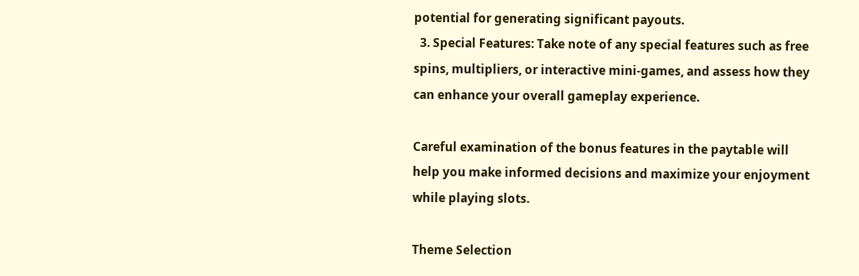potential for generating significant payouts.
  3. Special Features: Take note of any special features such as free spins, multipliers, or interactive mini-games, and assess how they can enhance your overall gameplay experience.

Careful examination of the bonus features in the paytable will help you make informed decisions and maximize your enjoyment while playing slots.

Theme Selection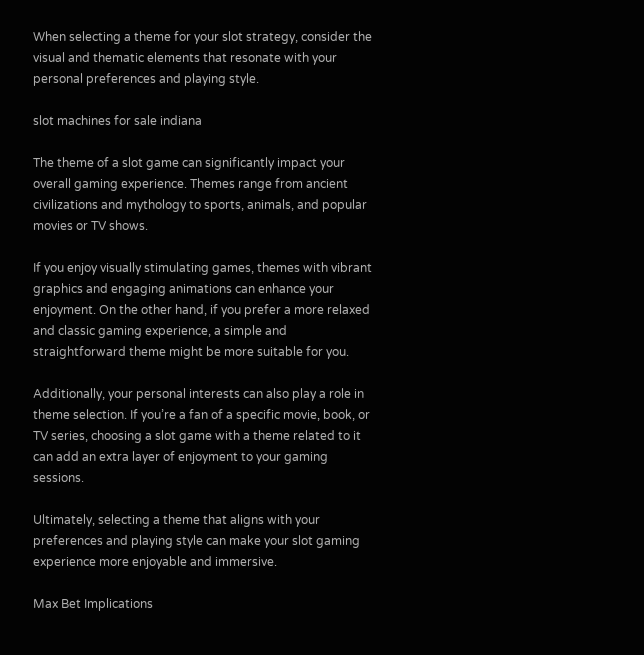When selecting a theme for your slot strategy, consider the visual and thematic elements that resonate with your personal preferences and playing style.

slot machines for sale indiana

The theme of a slot game can significantly impact your overall gaming experience. Themes range from ancient civilizations and mythology to sports, animals, and popular movies or TV shows.

If you enjoy visually stimulating games, themes with vibrant graphics and engaging animations can enhance your enjoyment. On the other hand, if you prefer a more relaxed and classic gaming experience, a simple and straightforward theme might be more suitable for you.

Additionally, your personal interests can also play a role in theme selection. If you’re a fan of a specific movie, book, or TV series, choosing a slot game with a theme related to it can add an extra layer of enjoyment to your gaming sessions.

Ultimately, selecting a theme that aligns with your preferences and playing style can make your slot gaming experience more enjoyable and immersive.

Max Bet Implications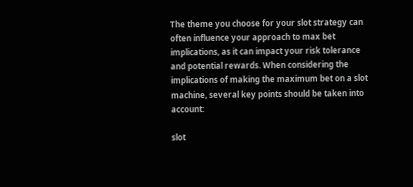The theme you choose for your slot strategy can often influence your approach to max bet implications, as it can impact your risk tolerance and potential rewards. When considering the implications of making the maximum bet on a slot machine, several key points should be taken into account:

slot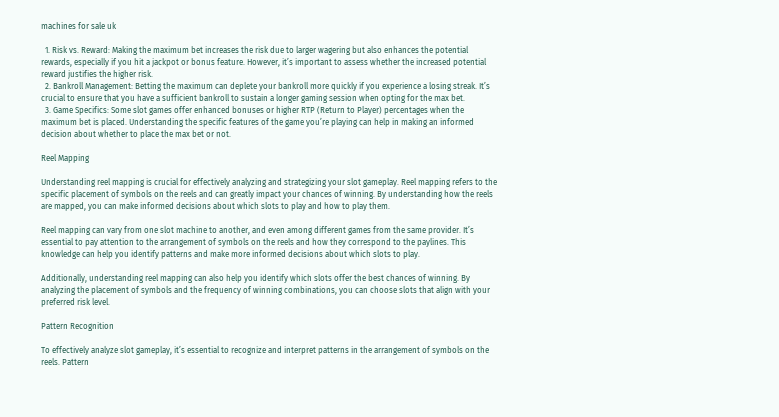machines for sale uk

  1. Risk vs. Reward: Making the maximum bet increases the risk due to larger wagering but also enhances the potential rewards, especially if you hit a jackpot or bonus feature. However, it’s important to assess whether the increased potential reward justifies the higher risk.
  2. Bankroll Management: Betting the maximum can deplete your bankroll more quickly if you experience a losing streak. It’s crucial to ensure that you have a sufficient bankroll to sustain a longer gaming session when opting for the max bet.
  3. Game Specifics: Some slot games offer enhanced bonuses or higher RTP (Return to Player) percentages when the maximum bet is placed. Understanding the specific features of the game you’re playing can help in making an informed decision about whether to place the max bet or not.

Reel Mapping

Understanding reel mapping is crucial for effectively analyzing and strategizing your slot gameplay. Reel mapping refers to the specific placement of symbols on the reels and can greatly impact your chances of winning. By understanding how the reels are mapped, you can make informed decisions about which slots to play and how to play them.

Reel mapping can vary from one slot machine to another, and even among different games from the same provider. It’s essential to pay attention to the arrangement of symbols on the reels and how they correspond to the paylines. This knowledge can help you identify patterns and make more informed decisions about which slots to play.

Additionally, understanding reel mapping can also help you identify which slots offer the best chances of winning. By analyzing the placement of symbols and the frequency of winning combinations, you can choose slots that align with your preferred risk level.

Pattern Recognition

To effectively analyze slot gameplay, it’s essential to recognize and interpret patterns in the arrangement of symbols on the reels. Pattern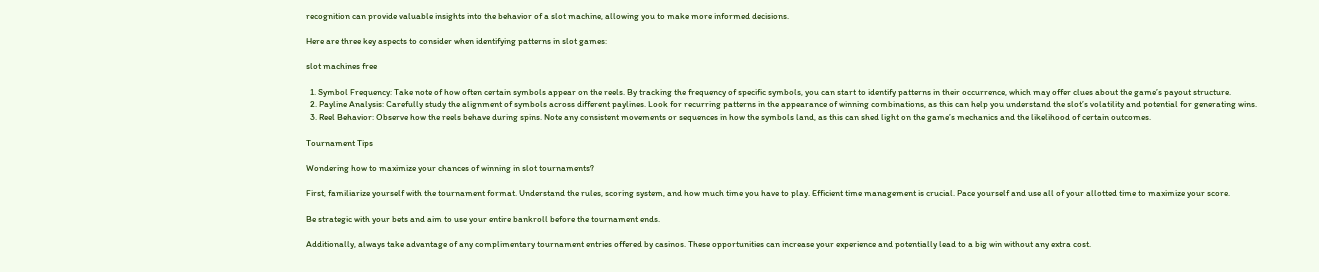recognition can provide valuable insights into the behavior of a slot machine, allowing you to make more informed decisions.

Here are three key aspects to consider when identifying patterns in slot games:

slot machines free

  1. Symbol Frequency: Take note of how often certain symbols appear on the reels. By tracking the frequency of specific symbols, you can start to identify patterns in their occurrence, which may offer clues about the game’s payout structure.
  2. Payline Analysis: Carefully study the alignment of symbols across different paylines. Look for recurring patterns in the appearance of winning combinations, as this can help you understand the slot’s volatility and potential for generating wins.
  3. Reel Behavior: Observe how the reels behave during spins. Note any consistent movements or sequences in how the symbols land, as this can shed light on the game’s mechanics and the likelihood of certain outcomes.

Tournament Tips

Wondering how to maximize your chances of winning in slot tournaments?

First, familiarize yourself with the tournament format. Understand the rules, scoring system, and how much time you have to play. Efficient time management is crucial. Pace yourself and use all of your allotted time to maximize your score.

Be strategic with your bets and aim to use your entire bankroll before the tournament ends.

Additionally, always take advantage of any complimentary tournament entries offered by casinos. These opportunities can increase your experience and potentially lead to a big win without any extra cost.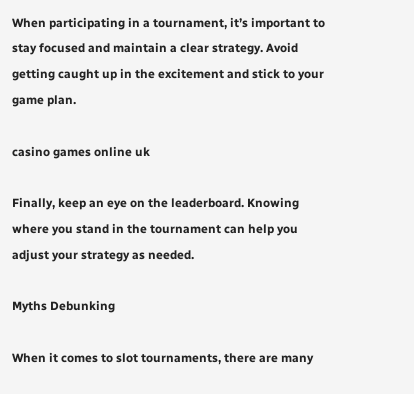When participating in a tournament, it’s important to stay focused and maintain a clear strategy. Avoid getting caught up in the excitement and stick to your game plan.

casino games online uk

Finally, keep an eye on the leaderboard. Knowing where you stand in the tournament can help you adjust your strategy as needed.

Myths Debunking

When it comes to slot tournaments, there are many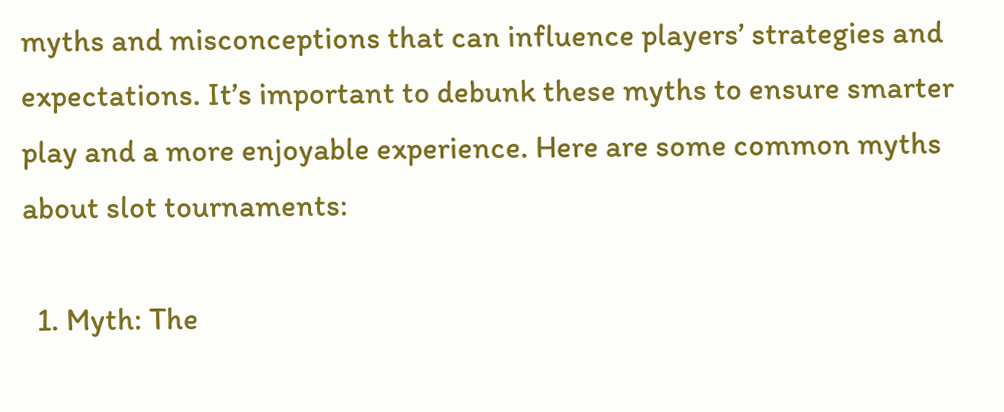myths and misconceptions that can influence players’ strategies and expectations. It’s important to debunk these myths to ensure smarter play and a more enjoyable experience. Here are some common myths about slot tournaments:

  1. Myth: The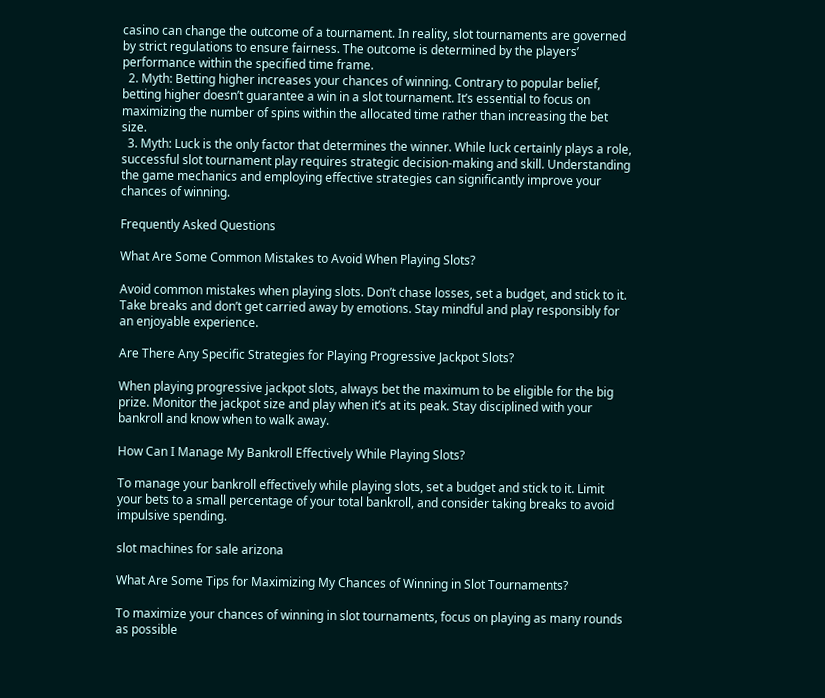casino can change the outcome of a tournament. In reality, slot tournaments are governed by strict regulations to ensure fairness. The outcome is determined by the players’ performance within the specified time frame.
  2. Myth: Betting higher increases your chances of winning. Contrary to popular belief, betting higher doesn’t guarantee a win in a slot tournament. It’s essential to focus on maximizing the number of spins within the allocated time rather than increasing the bet size.
  3. Myth: Luck is the only factor that determines the winner. While luck certainly plays a role, successful slot tournament play requires strategic decision-making and skill. Understanding the game mechanics and employing effective strategies can significantly improve your chances of winning.

Frequently Asked Questions

What Are Some Common Mistakes to Avoid When Playing Slots?

Avoid common mistakes when playing slots. Don’t chase losses, set a budget, and stick to it. Take breaks and don’t get carried away by emotions. Stay mindful and play responsibly for an enjoyable experience.

Are There Any Specific Strategies for Playing Progressive Jackpot Slots?

When playing progressive jackpot slots, always bet the maximum to be eligible for the big prize. Monitor the jackpot size and play when it’s at its peak. Stay disciplined with your bankroll and know when to walk away.

How Can I Manage My Bankroll Effectively While Playing Slots?

To manage your bankroll effectively while playing slots, set a budget and stick to it. Limit your bets to a small percentage of your total bankroll, and consider taking breaks to avoid impulsive spending.

slot machines for sale arizona

What Are Some Tips for Maximizing My Chances of Winning in Slot Tournaments?

To maximize your chances of winning in slot tournaments, focus on playing as many rounds as possible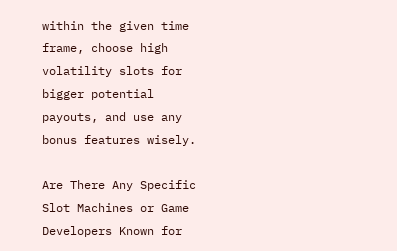within the given time frame, choose high volatility slots for bigger potential payouts, and use any bonus features wisely.

Are There Any Specific Slot Machines or Game Developers Known for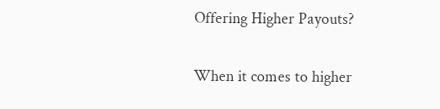Offering Higher Payouts?

When it comes to higher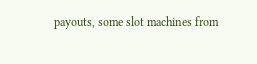payouts, some slot machines from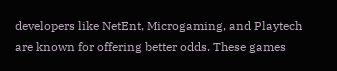developers like NetEnt, Microgaming, and Playtech are known for offering better odds. These games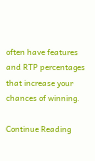often have features and RTP percentages that increase your chances of winning.

Continue Reading